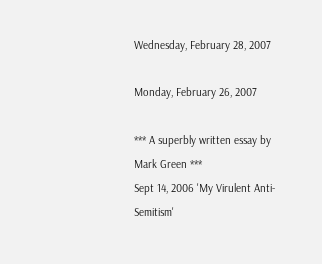Wednesday, February 28, 2007

Monday, February 26, 2007

*** A superbly written essay by Mark Green ***
Sept 14, 2006 'My Virulent Anti-Semitism'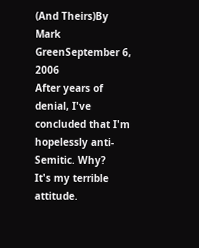(And Theirs)By Mark GreenSeptember 6, 2006
After years of denial, I've concluded that I'm hopelessly anti-Semitic. Why?
It's my terrible attitude.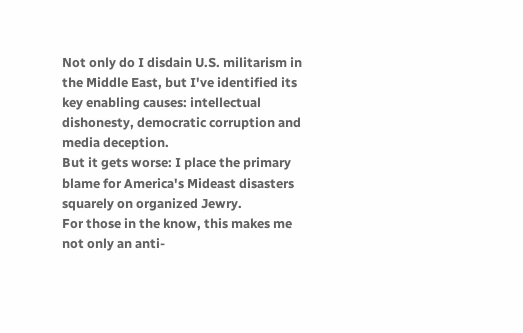Not only do I disdain U.S. militarism in the Middle East, but I've identified its key enabling causes: intellectual dishonesty, democratic corruption and media deception.
But it gets worse: I place the primary blame for America's Mideast disasters squarely on organized Jewry.
For those in the know, this makes me not only an anti-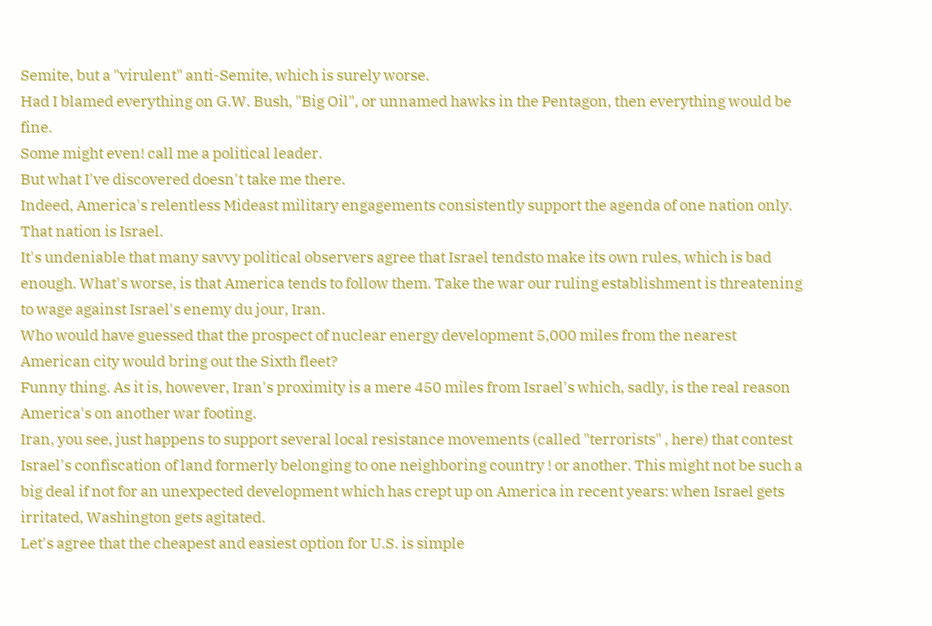Semite, but a "virulent" anti-Semite, which is surely worse.
Had I blamed everything on G.W. Bush, "Big Oil", or unnamed hawks in the Pentagon, then everything would be fine.
Some might even! call me a political leader.
But what I've discovered doesn't take me there.
Indeed, America's relentless Mideast military engagements consistently support the agenda of one nation only.
That nation is Israel.
It's undeniable that many savvy political observers agree that Israel tendsto make its own rules, which is bad enough. What's worse, is that America tends to follow them. Take the war our ruling establishment is threatening to wage against Israel's enemy du jour, Iran.
Who would have guessed that the prospect of nuclear energy development 5,000 miles from the nearest American city would bring out the Sixth fleet?
Funny thing. As it is, however, Iran's proximity is a mere 450 miles from Israel's which, sadly, is the real reason America's on another war footing.
Iran, you see, just happens to support several local resistance movements (called "terrorists" , here) that contest Israel's confiscation of land formerly belonging to one neighboring country ! or another. This might not be such a big deal if not for an unexpected development which has crept up on America in recent years: when Israel gets irritated, Washington gets agitated.
Let's agree that the cheapest and easiest option for U.S. is simple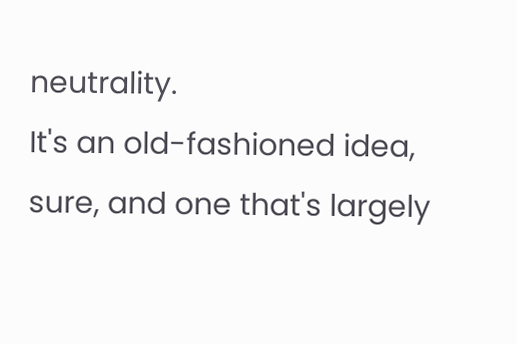neutrality.
It's an old-fashioned idea, sure, and one that's largely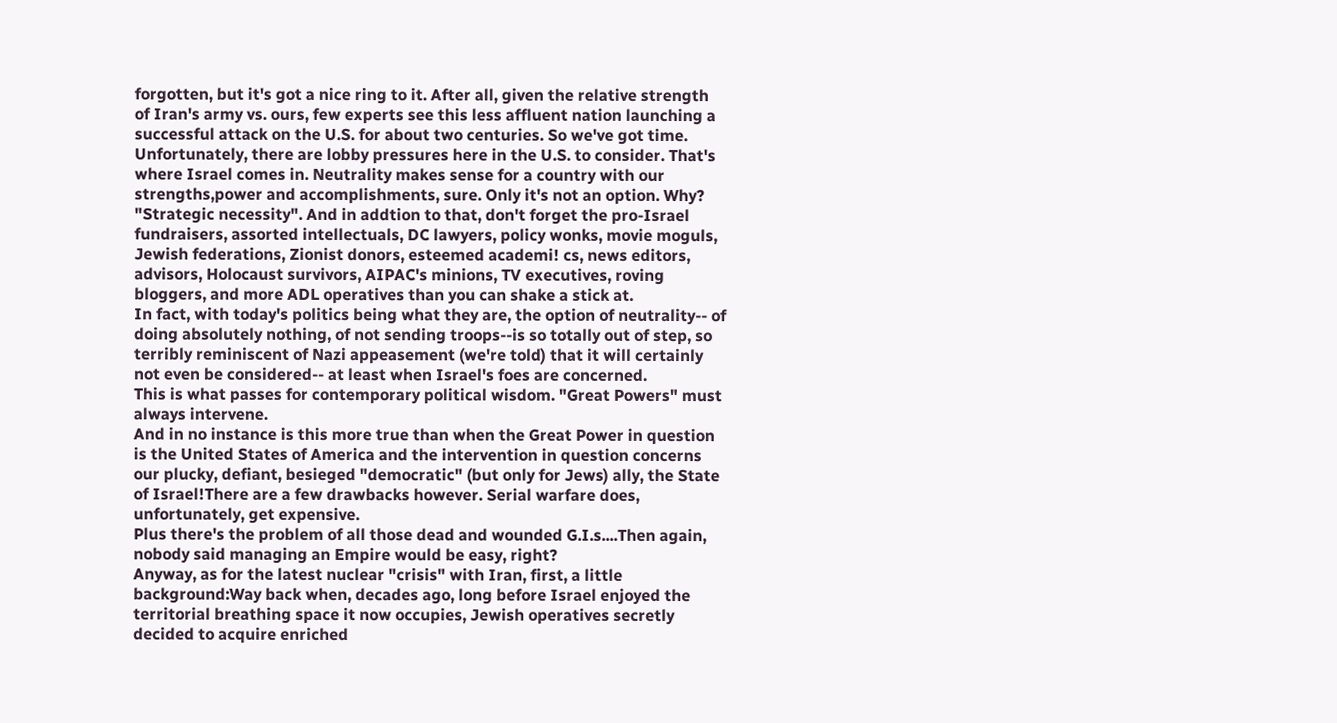forgotten, but it's got a nice ring to it. After all, given the relative strength of Iran's army vs. ours, few experts see this less affluent nation launching a successful attack on the U.S. for about two centuries. So we've got time.
Unfortunately, there are lobby pressures here in the U.S. to consider. That's where Israel comes in. Neutrality makes sense for a country with our strengths,power and accomplishments, sure. Only it's not an option. Why?
"Strategic necessity". And in addtion to that, don't forget the pro-Israel fundraisers, assorted intellectuals, DC lawyers, policy wonks, movie moguls, Jewish federations, Zionist donors, esteemed academi! cs, news editors, advisors, Holocaust survivors, AIPAC's minions, TV executives, roving bloggers, and more ADL operatives than you can shake a stick at.
In fact, with today's politics being what they are, the option of neutrality-- of doing absolutely nothing, of not sending troops--is so totally out of step, so terribly reminiscent of Nazi appeasement (we're told) that it will certainly not even be considered-- at least when Israel's foes are concerned.
This is what passes for contemporary political wisdom. "Great Powers" must always intervene.
And in no instance is this more true than when the Great Power in question is the United States of America and the intervention in question concerns our plucky, defiant, besieged "democratic" (but only for Jews) ally, the State of Israel!There are a few drawbacks however. Serial warfare does, unfortunately, get expensive.
Plus there's the problem of all those dead and wounded G.I.s....Then again, nobody said managing an Empire would be easy, right?
Anyway, as for the latest nuclear "crisis" with Iran, first, a little background:Way back when, decades ago, long before Israel enjoyed the territorial breathing space it now occupies, Jewish operatives secretly decided to acquire enriched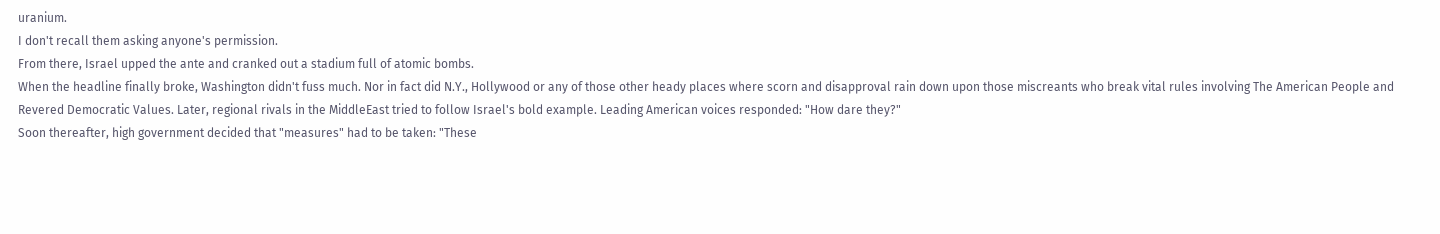uranium.
I don't recall them asking anyone's permission.
From there, Israel upped the ante and cranked out a stadium full of atomic bombs.
When the headline finally broke, Washington didn't fuss much. Nor in fact did N.Y., Hollywood or any of those other heady places where scorn and disapproval rain down upon those miscreants who break vital rules involving The American People and Revered Democratic Values. Later, regional rivals in the MiddleEast tried to follow Israel's bold example. Leading American voices responded: "How dare they?"
Soon thereafter, high government decided that "measures" had to be taken: "These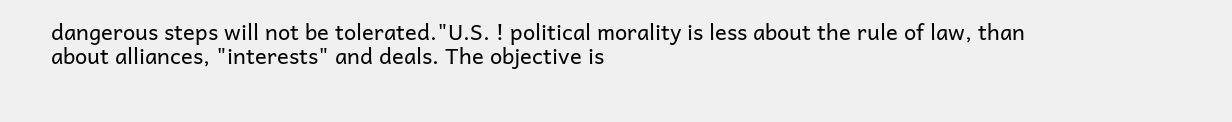dangerous steps will not be tolerated."U.S. ! political morality is less about the rule of law, than about alliances, "interests" and deals. The objective is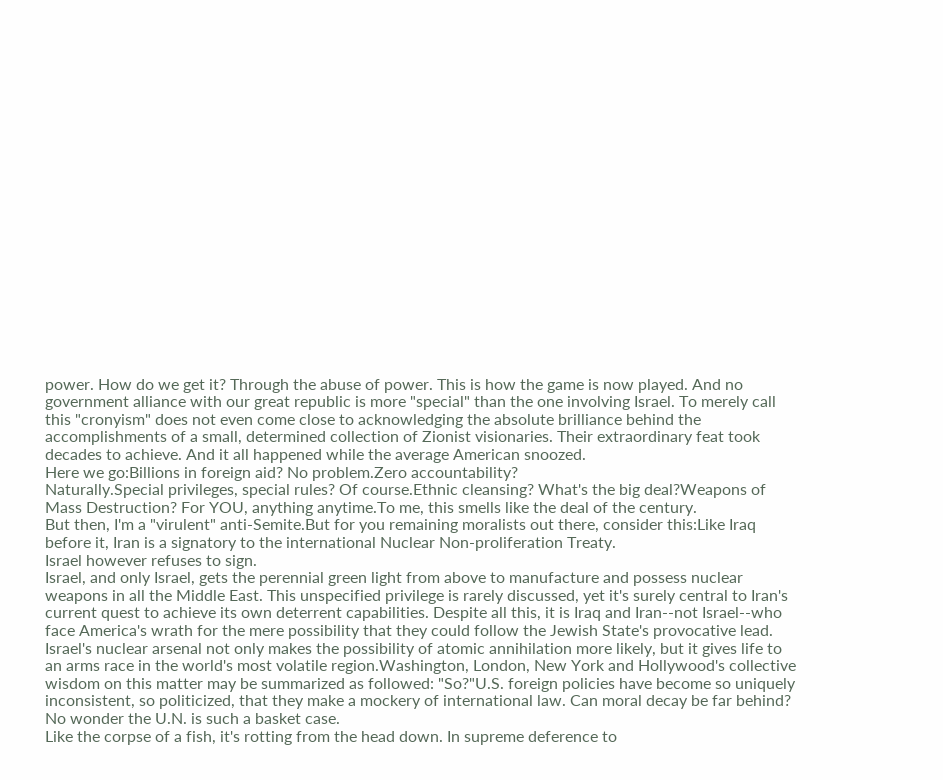power. How do we get it? Through the abuse of power. This is how the game is now played. And no government alliance with our great republic is more "special" than the one involving Israel. To merely call this "cronyism" does not even come close to acknowledging the absolute brilliance behind the accomplishments of a small, determined collection of Zionist visionaries. Their extraordinary feat took decades to achieve. And it all happened while the average American snoozed.
Here we go:Billions in foreign aid? No problem.Zero accountability?
Naturally.Special privileges, special rules? Of course.Ethnic cleansing? What's the big deal?Weapons of Mass Destruction? For YOU, anything anytime.To me, this smells like the deal of the century.
But then, I'm a "virulent" anti-Semite.But for you remaining moralists out there, consider this:Like Iraq before it, Iran is a signatory to the international Nuclear Non-proliferation Treaty.
Israel however refuses to sign.
Israel, and only Israel, gets the perennial green light from above to manufacture and possess nuclear weapons in all the Middle East. This unspecified privilege is rarely discussed, yet it's surely central to Iran's current quest to achieve its own deterrent capabilities. Despite all this, it is Iraq and Iran--not Israel--who face America's wrath for the mere possibility that they could follow the Jewish State's provocative lead.
Israel's nuclear arsenal not only makes the possibility of atomic annihilation more likely, but it gives life to an arms race in the world's most volatile region.Washington, London, New York and Hollywood's collective wisdom on this matter may be summarized as followed: "So?"U.S. foreign policies have become so uniquely inconsistent, so politicized, that they make a mockery of international law. Can moral decay be far behind?
No wonder the U.N. is such a basket case.
Like the corpse of a fish, it's rotting from the head down. In supreme deference to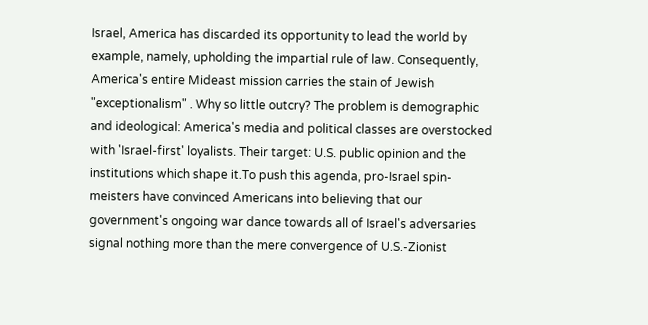Israel, America has discarded its opportunity to lead the world by example, namely, upholding the impartial rule of law. Consequently, America's entire Mideast mission carries the stain of Jewish "exceptionalism" . Why so little outcry? The problem is demographic and ideological: America's media and political classes are overstocked with 'Israel-first' loyalists. Their target: U.S. public opinion and the institutions which shape it.To push this agenda, pro-Israel spin-meisters have convinced Americans into believing that our government's ongoing war dance towards all of Israel's adversaries signal nothing more than the mere convergence of U.S.-Zionist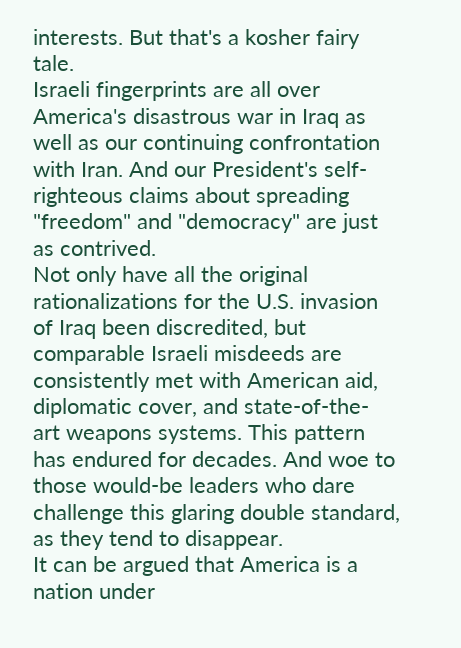interests. But that's a kosher fairy tale.
Israeli fingerprints are all over America's disastrous war in Iraq as well as our continuing confrontation with Iran. And our President's self-righteous claims about spreading "freedom" and "democracy" are just as contrived.
Not only have all the original rationalizations for the U.S. invasion of Iraq been discredited, but comparable Israeli misdeeds are consistently met with American aid, diplomatic cover, and state-of-the- art weapons systems. This pattern has endured for decades. And woe to those would-be leaders who dare challenge this glaring double standard, as they tend to disappear.
It can be argued that America is a nation under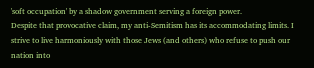'soft occupation' by a shadow government serving a foreign power.
Despite that provocative claim, my anti-Semitism has its accommodating limits. I strive to live harmoniously with those Jews (and others) who refuse to push our nation into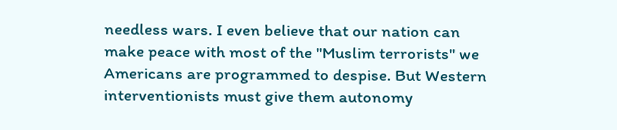needless wars. I even believe that our nation can make peace with most of the "Muslim terrorists" we Americans are programmed to despise. But Western interventionists must give them autonomy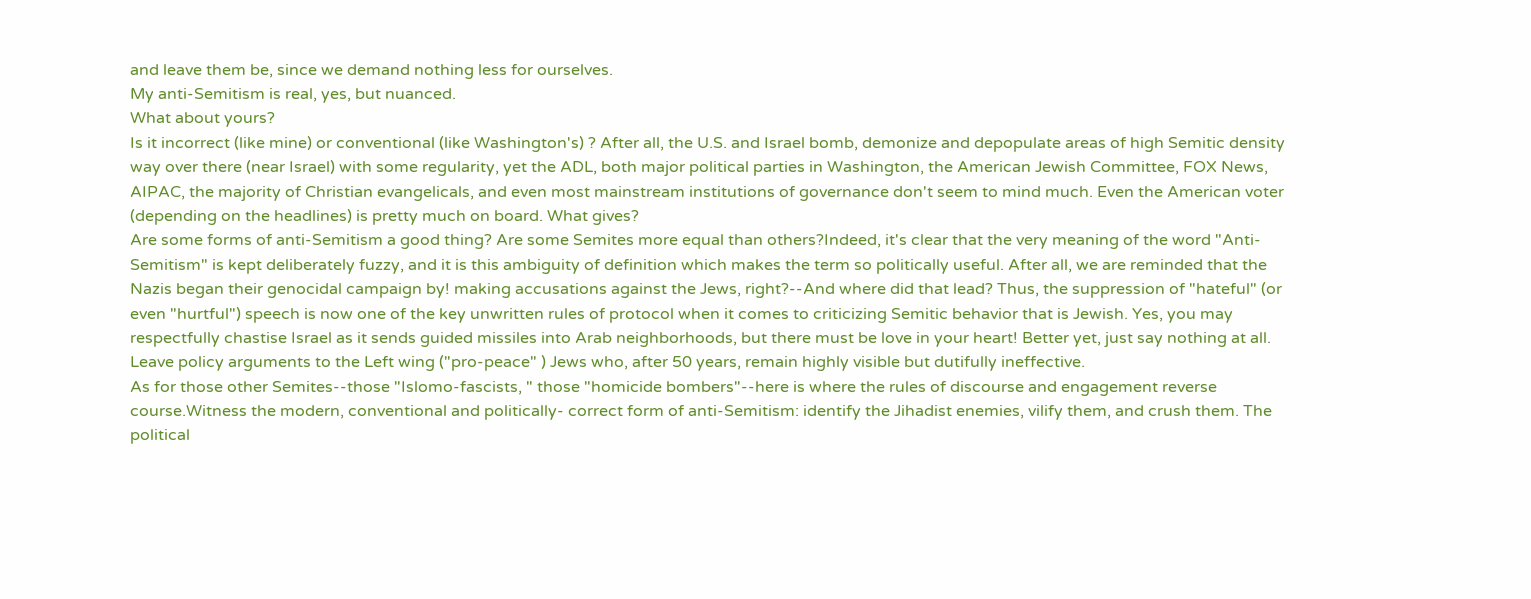and leave them be, since we demand nothing less for ourselves.
My anti-Semitism is real, yes, but nuanced.
What about yours?
Is it incorrect (like mine) or conventional (like Washington's) ? After all, the U.S. and Israel bomb, demonize and depopulate areas of high Semitic density way over there (near Israel) with some regularity, yet the ADL, both major political parties in Washington, the American Jewish Committee, FOX News, AIPAC, the majority of Christian evangelicals, and even most mainstream institutions of governance don't seem to mind much. Even the American voter (depending on the headlines) is pretty much on board. What gives?
Are some forms of anti-Semitism a good thing? Are some Semites more equal than others?Indeed, it's clear that the very meaning of the word "Anti-Semitism" is kept deliberately fuzzy, and it is this ambiguity of definition which makes the term so politically useful. After all, we are reminded that the Nazis began their genocidal campaign by! making accusations against the Jews, right?--And where did that lead? Thus, the suppression of "hateful" (or even "hurtful") speech is now one of the key unwritten rules of protocol when it comes to criticizing Semitic behavior that is Jewish. Yes, you may respectfully chastise Israel as it sends guided missiles into Arab neighborhoods, but there must be love in your heart! Better yet, just say nothing at all. Leave policy arguments to the Left wing ("pro-peace" ) Jews who, after 50 years, remain highly visible but dutifully ineffective.
As for those other Semites--those "Islomo-fascists, " those "homicide bombers"--here is where the rules of discourse and engagement reverse course.Witness the modern, conventional and politically- correct form of anti-Semitism: identify the Jihadist enemies, vilify them, and crush them. The political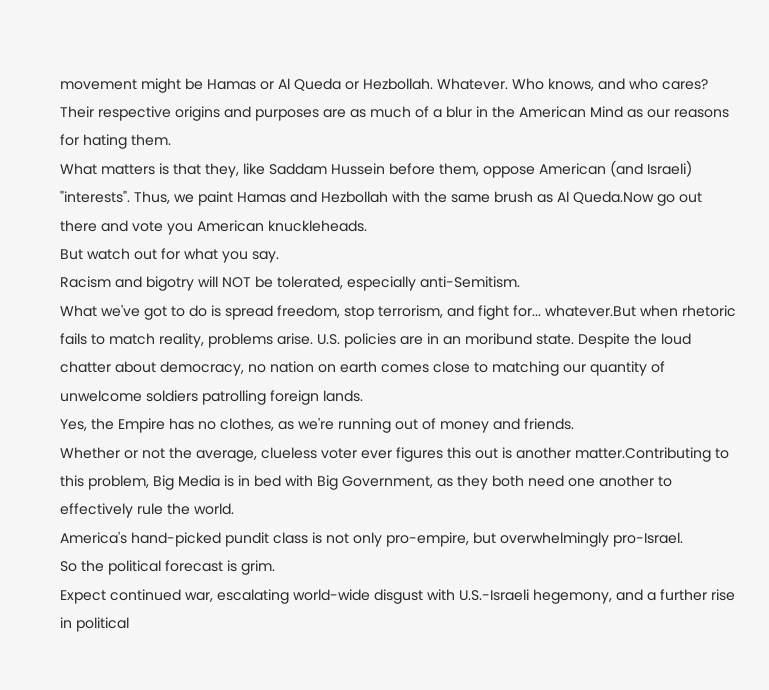movement might be Hamas or Al Queda or Hezbollah. Whatever. Who knows, and who cares? Their respective origins and purposes are as much of a blur in the American Mind as our reasons for hating them.
What matters is that they, like Saddam Hussein before them, oppose American (and Israeli) "interests". Thus, we paint Hamas and Hezbollah with the same brush as Al Queda.Now go out there and vote you American knuckleheads.
But watch out for what you say.
Racism and bigotry will NOT be tolerated, especially anti-Semitism.
What we've got to do is spread freedom, stop terrorism, and fight for... whatever.But when rhetoric fails to match reality, problems arise. U.S. policies are in an moribund state. Despite the loud chatter about democracy, no nation on earth comes close to matching our quantity of unwelcome soldiers patrolling foreign lands.
Yes, the Empire has no clothes, as we're running out of money and friends.
Whether or not the average, clueless voter ever figures this out is another matter.Contributing to this problem, Big Media is in bed with Big Government, as they both need one another to effectively rule the world.
America's hand-picked pundit class is not only pro-empire, but overwhelmingly pro-Israel.
So the political forecast is grim.
Expect continued war, escalating world-wide disgust with U.S.-Israeli hegemony, and a further rise in political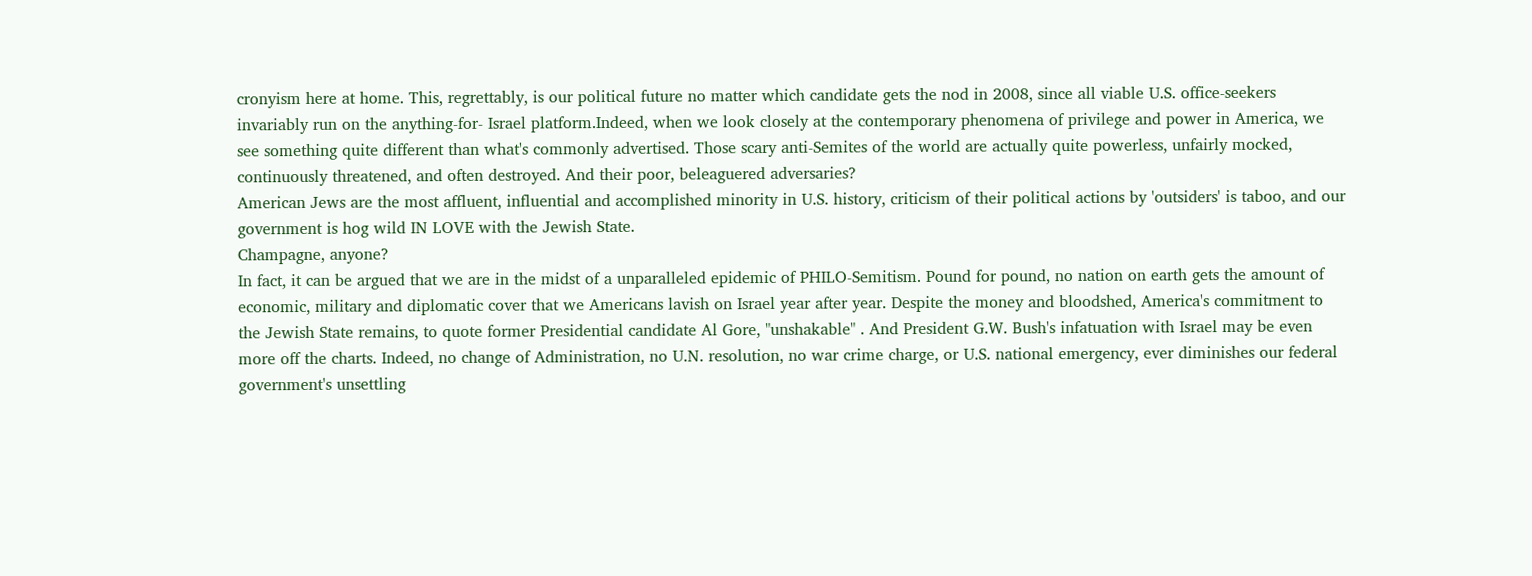cronyism here at home. This, regrettably, is our political future no matter which candidate gets the nod in 2008, since all viable U.S. office-seekers invariably run on the anything-for- Israel platform.Indeed, when we look closely at the contemporary phenomena of privilege and power in America, we see something quite different than what's commonly advertised. Those scary anti-Semites of the world are actually quite powerless, unfairly mocked, continuously threatened, and often destroyed. And their poor, beleaguered adversaries?
American Jews are the most affluent, influential and accomplished minority in U.S. history, criticism of their political actions by 'outsiders' is taboo, and our government is hog wild IN LOVE with the Jewish State.
Champagne, anyone?
In fact, it can be argued that we are in the midst of a unparalleled epidemic of PHILO-Semitism. Pound for pound, no nation on earth gets the amount of economic, military and diplomatic cover that we Americans lavish on Israel year after year. Despite the money and bloodshed, America's commitment to the Jewish State remains, to quote former Presidential candidate Al Gore, "unshakable" . And President G.W. Bush's infatuation with Israel may be even more off the charts. Indeed, no change of Administration, no U.N. resolution, no war crime charge, or U.S. national emergency, ever diminishes our federal government's unsettling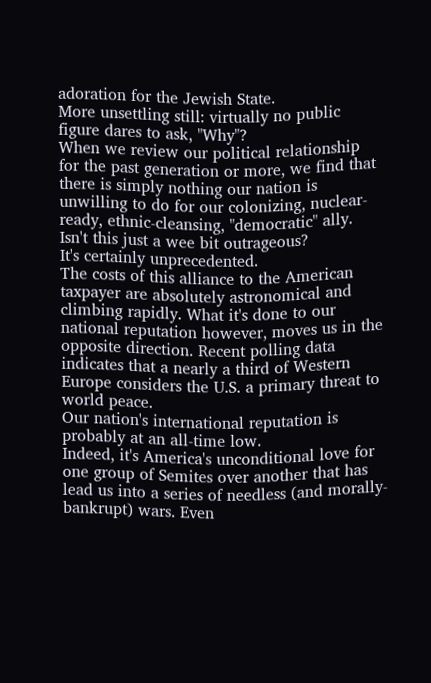adoration for the Jewish State.
More unsettling still: virtually no public figure dares to ask, "Why"?
When we review our political relationship for the past generation or more, we find that there is simply nothing our nation is unwilling to do for our colonizing, nuclear-ready, ethnic-cleansing, "democratic" ally.
Isn't this just a wee bit outrageous?
It's certainly unprecedented.
The costs of this alliance to the American taxpayer are absolutely astronomical and climbing rapidly. What it's done to our national reputation however, moves us in the opposite direction. Recent polling data indicates that a nearly a third of Western Europe considers the U.S. a primary threat to world peace.
Our nation's international reputation is probably at an all-time low.
Indeed, it's America's unconditional love for one group of Semites over another that has lead us into a series of needless (and morally-bankrupt) wars. Even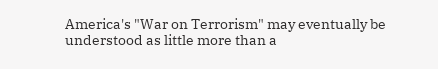America's "War on Terrorism" may eventually be understood as little more than a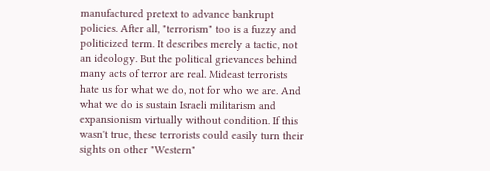manufactured pretext to advance bankrupt policies. After all, "terrorism" too is a fuzzy and politicized term. It describes merely a tactic, not an ideology. But the political grievances behind many acts of terror are real. Mideast terrorists hate us for what we do, not for who we are. And what we do is sustain Israeli militarism and expansionism virtually without condition. If this wasn't true, these terrorists could easily turn their sights on other "Western"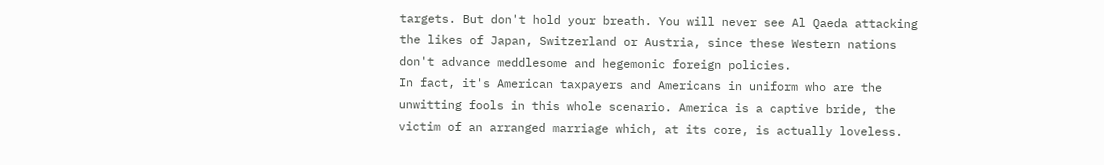targets. But don't hold your breath. You will never see Al Qaeda attacking the likes of Japan, Switzerland or Austria, since these Western nations don't advance meddlesome and hegemonic foreign policies.
In fact, it's American taxpayers and Americans in uniform who are the unwitting fools in this whole scenario. America is a captive bride, the victim of an arranged marriage which, at its core, is actually loveless.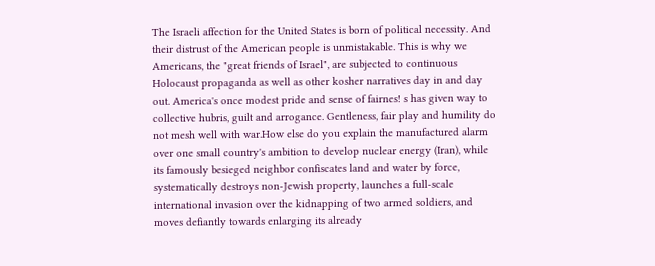The Israeli affection for the United States is born of political necessity. And their distrust of the American people is unmistakable. This is why we Americans, the "great friends of Israel", are subjected to continuous Holocaust propaganda as well as other kosher narratives day in and day out. America's once modest pride and sense of fairnes! s has given way to collective hubris, guilt and arrogance. Gentleness, fair play and humility do not mesh well with war.How else do you explain the manufactured alarm over one small country's ambition to develop nuclear energy (Iran), while its famously besieged neighbor confiscates land and water by force, systematically destroys non-Jewish property, launches a full-scale international invasion over the kidnapping of two armed soldiers, and moves defiantly towards enlarging its already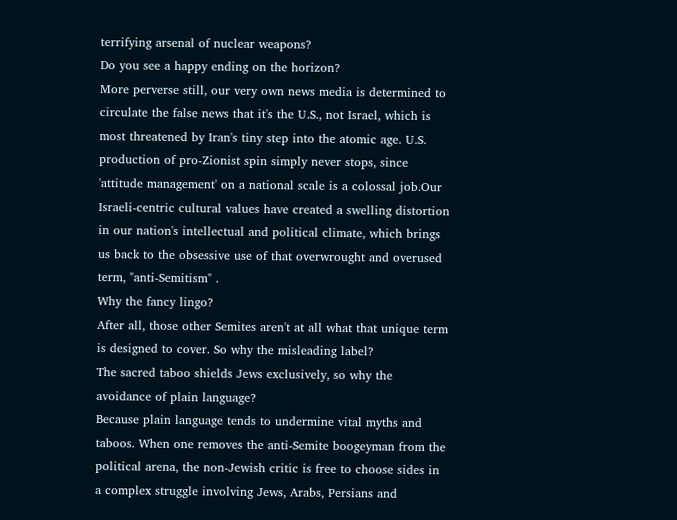terrifying arsenal of nuclear weapons?
Do you see a happy ending on the horizon?
More perverse still, our very own news media is determined to circulate the false news that it's the U.S., not Israel, which is most threatened by Iran's tiny step into the atomic age. U.S. production of pro-Zionist spin simply never stops, since 'attitude management' on a national scale is a colossal job.Our Israeli-centric cultural values have created a swelling distortion in our nation's intellectual and political climate, which brings us back to the obsessive use of that overwrought and overused term, "anti-Semitism" .
Why the fancy lingo?
After all, those other Semites aren't at all what that unique term is designed to cover. So why the misleading label?
The sacred taboo shields Jews exclusively, so why the avoidance of plain language?
Because plain language tends to undermine vital myths and taboos. When one removes the anti-Semite boogeyman from the political arena, the non-Jewish critic is free to choose sides in a complex struggle involving Jews, Arabs, Persians and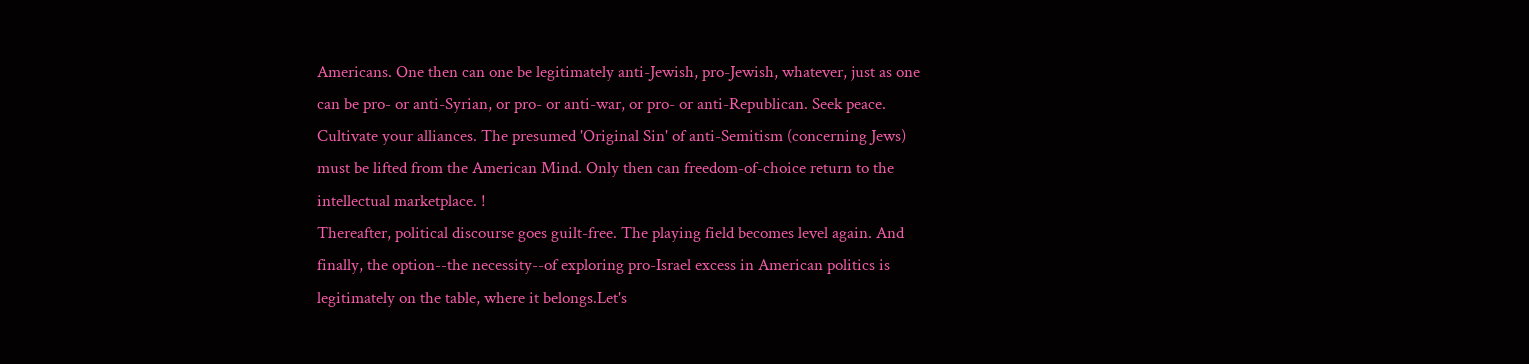Americans. One then can one be legitimately anti-Jewish, pro-Jewish, whatever, just as one can be pro- or anti-Syrian, or pro- or anti-war, or pro- or anti-Republican. Seek peace. Cultivate your alliances. The presumed 'Original Sin' of anti-Semitism (concerning Jews) must be lifted from the American Mind. Only then can freedom-of-choice return to the intellectual marketplace. !
Thereafter, political discourse goes guilt-free. The playing field becomes level again. And finally, the option--the necessity--of exploring pro-Israel excess in American politics is legitimately on the table, where it belongs.Let's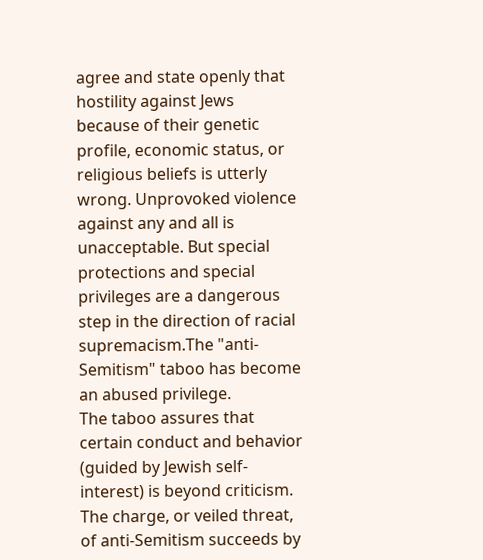agree and state openly that hostility against Jews because of their genetic profile, economic status, or religious beliefs is utterly wrong. Unprovoked violence against any and all is unacceptable. But special protections and special privileges are a dangerous step in the direction of racial supremacism.The "anti-Semitism" taboo has become an abused privilege.
The taboo assures that certain conduct and behavior (guided by Jewish self-interest) is beyond criticism. The charge, or veiled threat, of anti-Semitism succeeds by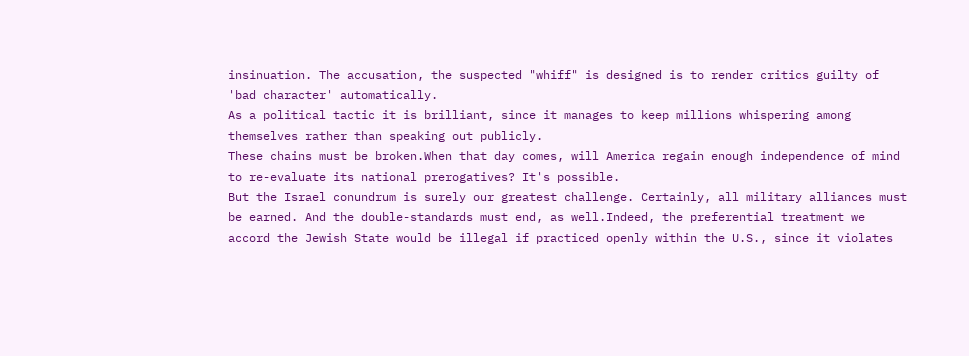insinuation. The accusation, the suspected "whiff" is designed is to render critics guilty of 'bad character' automatically.
As a political tactic it is brilliant, since it manages to keep millions whispering among themselves rather than speaking out publicly.
These chains must be broken.When that day comes, will America regain enough independence of mind to re-evaluate its national prerogatives? It's possible.
But the Israel conundrum is surely our greatest challenge. Certainly, all military alliances must be earned. And the double-standards must end, as well.Indeed, the preferential treatment we accord the Jewish State would be illegal if practiced openly within the U.S., since it violates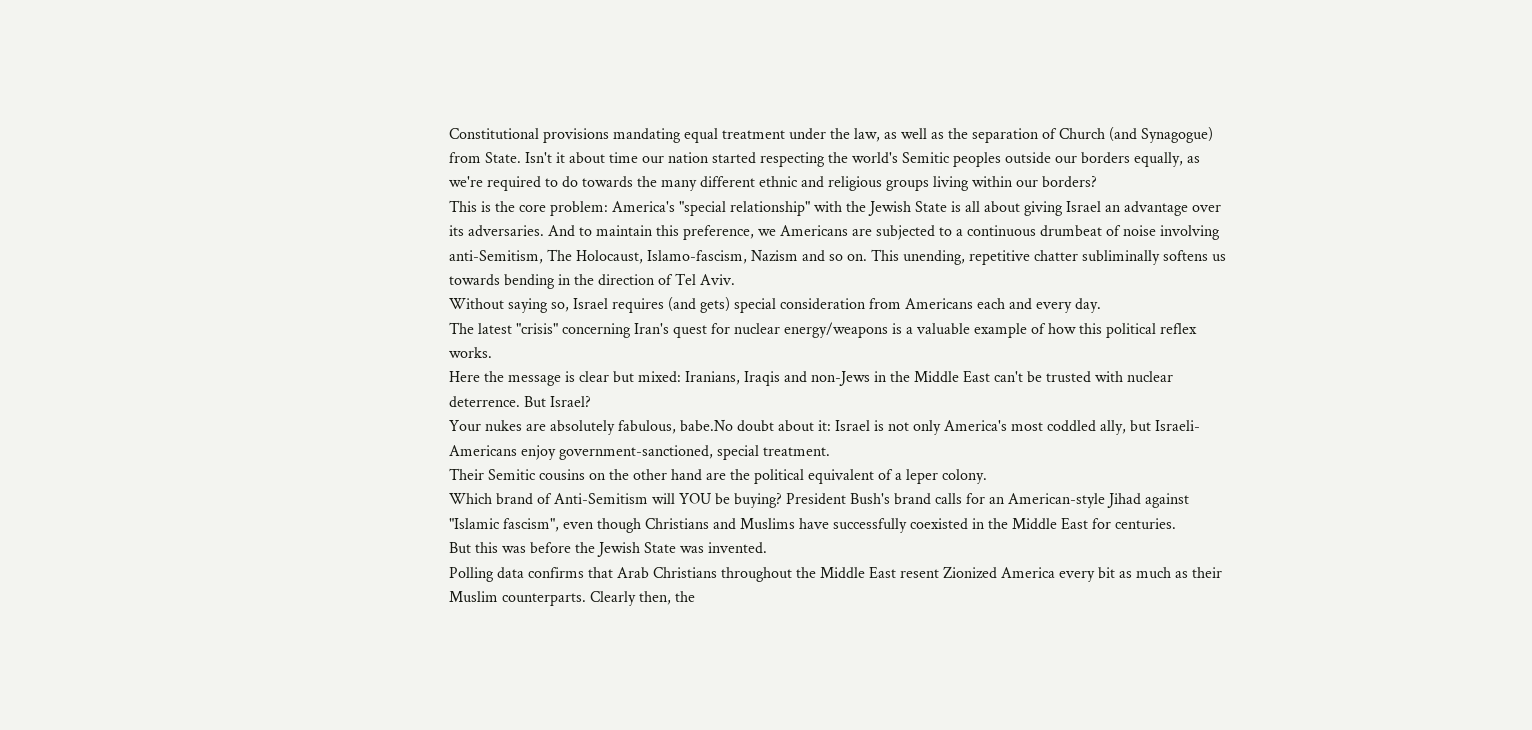Constitutional provisions mandating equal treatment under the law, as well as the separation of Church (and Synagogue) from State. Isn't it about time our nation started respecting the world's Semitic peoples outside our borders equally, as we're required to do towards the many different ethnic and religious groups living within our borders?
This is the core problem: America's "special relationship" with the Jewish State is all about giving Israel an advantage over its adversaries. And to maintain this preference, we Americans are subjected to a continuous drumbeat of noise involving anti-Semitism, The Holocaust, Islamo-fascism, Nazism and so on. This unending, repetitive chatter subliminally softens us towards bending in the direction of Tel Aviv.
Without saying so, Israel requires (and gets) special consideration from Americans each and every day.
The latest "crisis" concerning Iran's quest for nuclear energy/weapons is a valuable example of how this political reflex works.
Here the message is clear but mixed: Iranians, Iraqis and non-Jews in the Middle East can't be trusted with nuclear deterrence. But Israel?
Your nukes are absolutely fabulous, babe.No doubt about it: Israel is not only America's most coddled ally, but Israeli-Americans enjoy government-sanctioned, special treatment.
Their Semitic cousins on the other hand are the political equivalent of a leper colony.
Which brand of Anti-Semitism will YOU be buying? President Bush's brand calls for an American-style Jihad against "Islamic fascism", even though Christians and Muslims have successfully coexisted in the Middle East for centuries.
But this was before the Jewish State was invented.
Polling data confirms that Arab Christians throughout the Middle East resent Zionized America every bit as much as their Muslim counterparts. Clearly then, the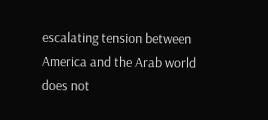escalating tension between America and the Arab world does not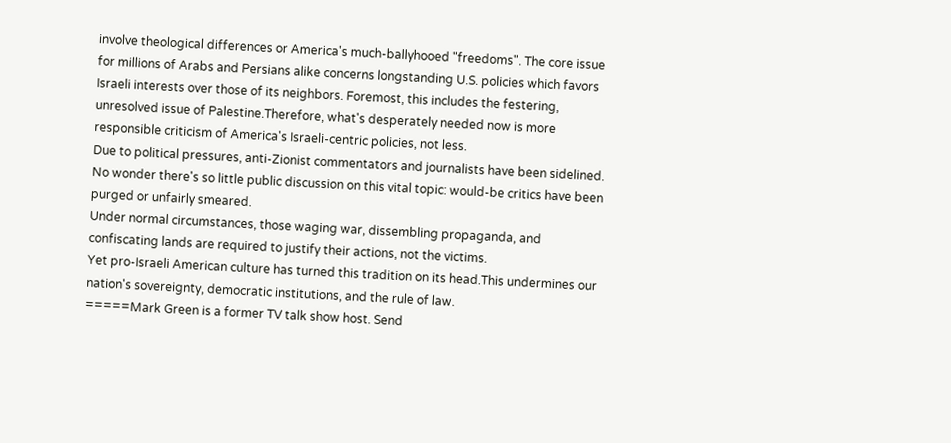involve theological differences or America's much-ballyhooed "freedoms". The core issue for millions of Arabs and Persians alike concerns longstanding U.S. policies which favors Israeli interests over those of its neighbors. Foremost, this includes the festering, unresolved issue of Palestine.Therefore, what's desperately needed now is more responsible criticism of America's Israeli-centric policies, not less.
Due to political pressures, anti-Zionist commentators and journalists have been sidelined.
No wonder there's so little public discussion on this vital topic: would-be critics have been purged or unfairly smeared.
Under normal circumstances, those waging war, dissembling propaganda, and confiscating lands are required to justify their actions, not the victims.
Yet pro-Israeli American culture has turned this tradition on its head.This undermines our nation's sovereignty, democratic institutions, and the rule of law.
=====Mark Green is a former TV talk show host. Send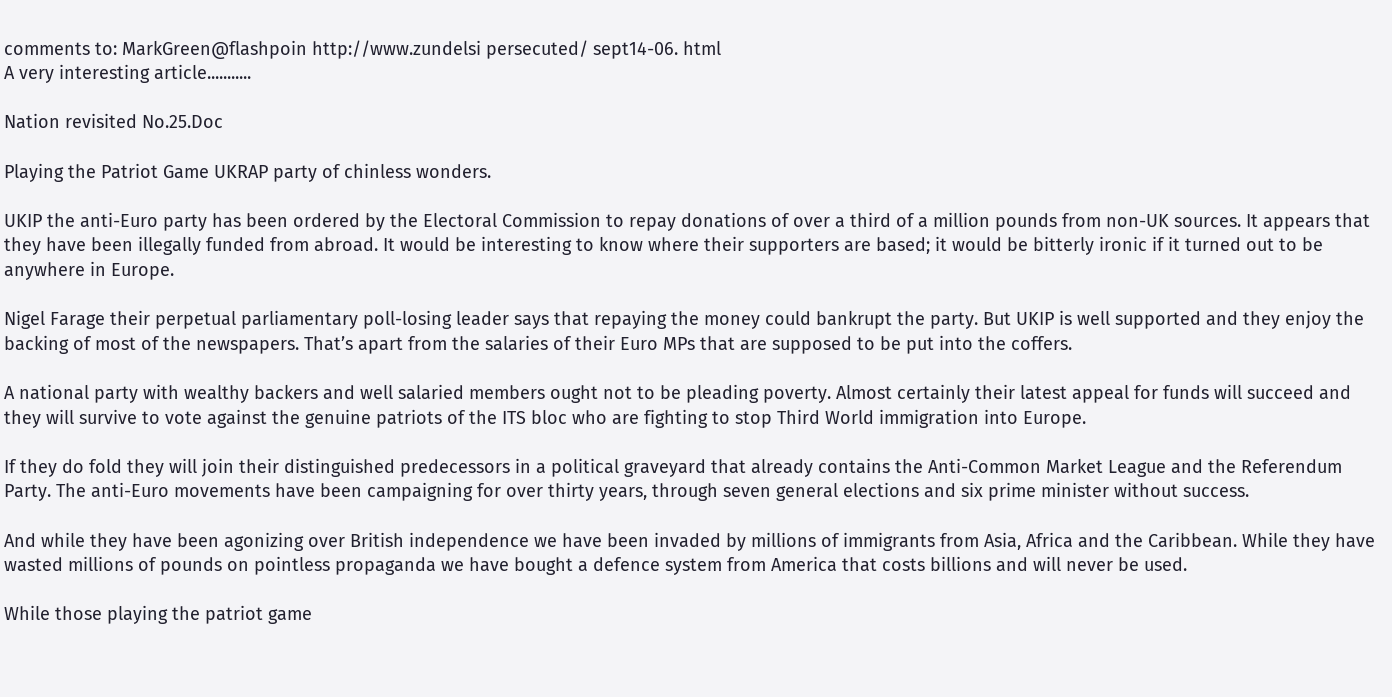comments to: MarkGreen@flashpoin http://www.zundelsi persecuted/ sept14-06. html
A very interesting article...........

Nation revisited No.25.Doc

Playing the Patriot Game UKRAP party of chinless wonders.

UKIP the anti-Euro party has been ordered by the Electoral Commission to repay donations of over a third of a million pounds from non-UK sources. It appears that they have been illegally funded from abroad. It would be interesting to know where their supporters are based; it would be bitterly ironic if it turned out to be anywhere in Europe.

Nigel Farage their perpetual parliamentary poll-losing leader says that repaying the money could bankrupt the party. But UKIP is well supported and they enjoy the backing of most of the newspapers. That’s apart from the salaries of their Euro MPs that are supposed to be put into the coffers.

A national party with wealthy backers and well salaried members ought not to be pleading poverty. Almost certainly their latest appeal for funds will succeed and they will survive to vote against the genuine patriots of the ITS bloc who are fighting to stop Third World immigration into Europe.

If they do fold they will join their distinguished predecessors in a political graveyard that already contains the Anti-Common Market League and the Referendum Party. The anti-Euro movements have been campaigning for over thirty years, through seven general elections and six prime minister without success.

And while they have been agonizing over British independence we have been invaded by millions of immigrants from Asia, Africa and the Caribbean. While they have wasted millions of pounds on pointless propaganda we have bought a defence system from America that costs billions and will never be used.

While those playing the patriot game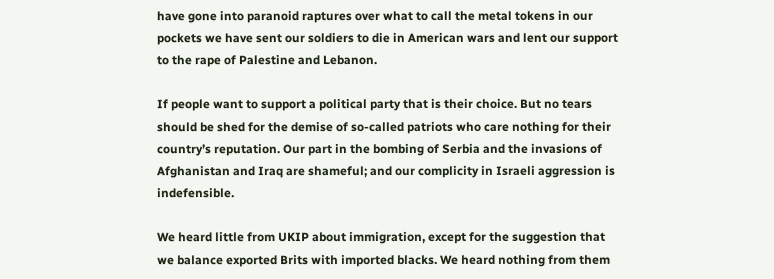have gone into paranoid raptures over what to call the metal tokens in our pockets we have sent our soldiers to die in American wars and lent our support to the rape of Palestine and Lebanon.

If people want to support a political party that is their choice. But no tears should be shed for the demise of so-called patriots who care nothing for their country’s reputation. Our part in the bombing of Serbia and the invasions of Afghanistan and Iraq are shameful; and our complicity in Israeli aggression is indefensible.

We heard little from UKIP about immigration, except for the suggestion that we balance exported Brits with imported blacks. We heard nothing from them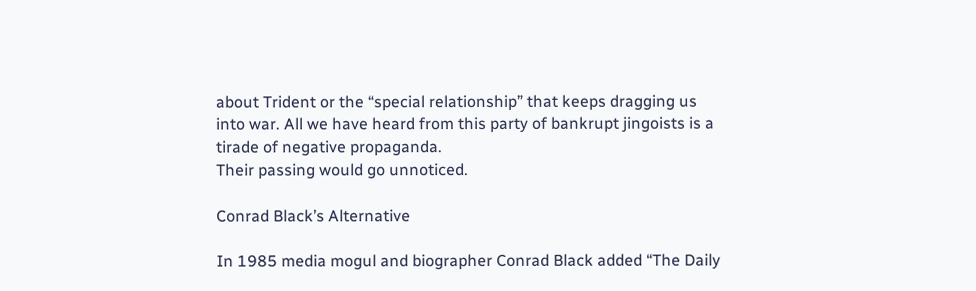about Trident or the “special relationship” that keeps dragging us into war. All we have heard from this party of bankrupt jingoists is a tirade of negative propaganda.
Their passing would go unnoticed.

Conrad Black’s Alternative

In 1985 media mogul and biographer Conrad Black added “The Daily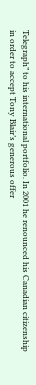Telegraph” to his international portfolio. In 2001 he renounced his Canadian citizenship in order to accept Tony Blair’s generous offer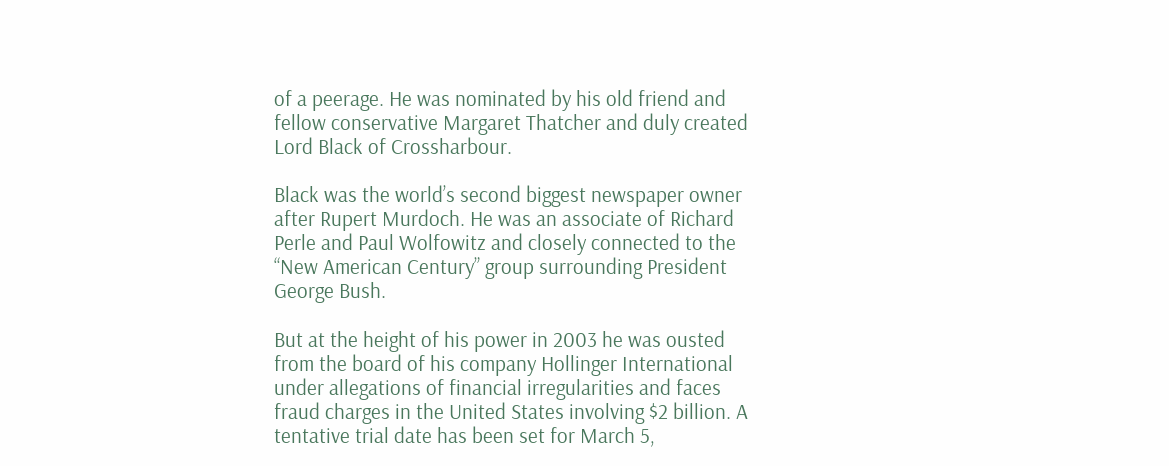of a peerage. He was nominated by his old friend and fellow conservative Margaret Thatcher and duly created Lord Black of Crossharbour.

Black was the world’s second biggest newspaper owner after Rupert Murdoch. He was an associate of Richard Perle and Paul Wolfowitz and closely connected to the “New American Century” group surrounding President George Bush.

But at the height of his power in 2003 he was ousted from the board of his company Hollinger International under allegations of financial irregularities and faces fraud charges in the United States involving $2 billion. A tentative trial date has been set for March 5,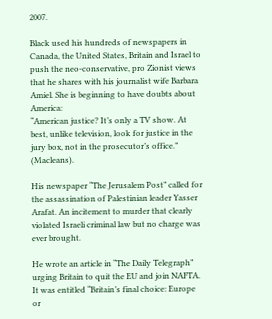2007.

Black used his hundreds of newspapers in Canada, the United States, Britain and Israel to push the neo-conservative, pro Zionist views that he shares with his journalist wife Barbara Amiel. She is beginning to have doubts about America:
“American justice? It’s only a TV show. At best, unlike television, look for justice in the jury box, not in the prosecutor’s office.” (Macleans).

His newspaper “The Jerusalem Post” called for the assassination of Palestinian leader Yasser Arafat. An incitement to murder that clearly violated Israeli criminal law but no charge was ever brought.

He wrote an article in “The Daily Telegraph” urging Britain to quit the EU and join NAFTA. It was entitled “Britain’s final choice: Europe or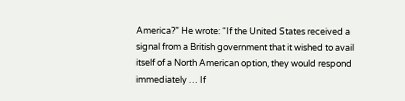America?” He wrote: “If the United States received a signal from a British government that it wished to avail itself of a North American option, they would respond immediately … If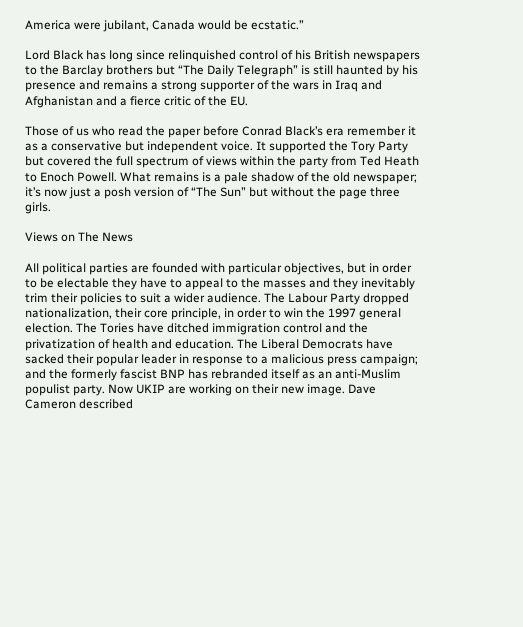America were jubilant, Canada would be ecstatic.”

Lord Black has long since relinquished control of his British newspapers to the Barclay brothers but “The Daily Telegraph” is still haunted by his presence and remains a strong supporter of the wars in Iraq and Afghanistan and a fierce critic of the EU.

Those of us who read the paper before Conrad Black’s era remember it as a conservative but independent voice. It supported the Tory Party but covered the full spectrum of views within the party from Ted Heath to Enoch Powell. What remains is a pale shadow of the old newspaper; it’s now just a posh version of “The Sun” but without the page three girls.

Views on The News

All political parties are founded with particular objectives, but in order to be electable they have to appeal to the masses and they inevitably trim their policies to suit a wider audience. The Labour Party dropped nationalization, their core principle, in order to win the 1997 general election. The Tories have ditched immigration control and the privatization of health and education. The Liberal Democrats have sacked their popular leader in response to a malicious press campaign; and the formerly fascist BNP has rebranded itself as an anti-Muslim populist party. Now UKIP are working on their new image. Dave Cameron described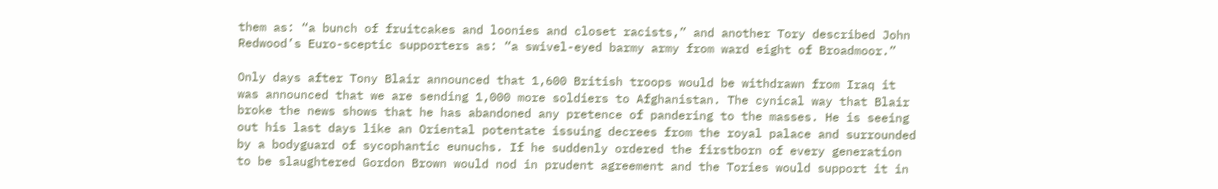them as: “a bunch of fruitcakes and loonies and closet racists,” and another Tory described John Redwood’s Euro-sceptic supporters as: “a swivel-eyed barmy army from ward eight of Broadmoor.”

Only days after Tony Blair announced that 1,600 British troops would be withdrawn from Iraq it was announced that we are sending 1,000 more soldiers to Afghanistan. The cynical way that Blair broke the news shows that he has abandoned any pretence of pandering to the masses. He is seeing out his last days like an Oriental potentate issuing decrees from the royal palace and surrounded by a bodyguard of sycophantic eunuchs. If he suddenly ordered the firstborn of every generation to be slaughtered Gordon Brown would nod in prudent agreement and the Tories would support it in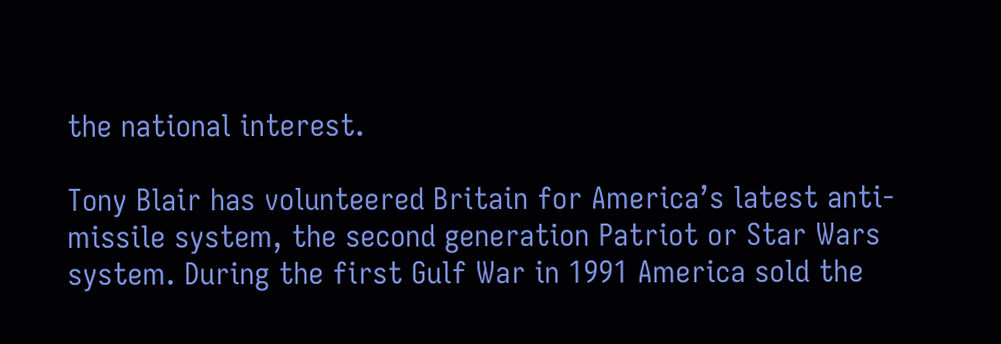the national interest.

Tony Blair has volunteered Britain for America’s latest anti-missile system, the second generation Patriot or Star Wars system. During the first Gulf War in 1991 America sold the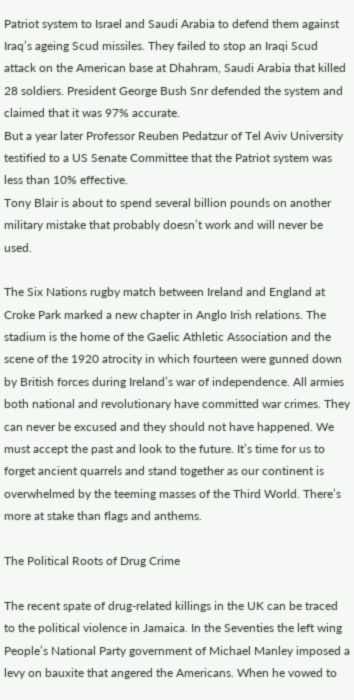Patriot system to Israel and Saudi Arabia to defend them against Iraq’s ageing Scud missiles. They failed to stop an Iraqi Scud attack on the American base at Dhahram, Saudi Arabia that killed 28 soldiers. President George Bush Snr defended the system and claimed that it was 97% accurate.
But a year later Professor Reuben Pedatzur of Tel Aviv University testified to a US Senate Committee that the Patriot system was less than 10% effective.
Tony Blair is about to spend several billion pounds on another military mistake that probably doesn’t work and will never be used.

The Six Nations rugby match between Ireland and England at Croke Park marked a new chapter in Anglo Irish relations. The stadium is the home of the Gaelic Athletic Association and the scene of the 1920 atrocity in which fourteen were gunned down by British forces during Ireland’s war of independence. All armies both national and revolutionary have committed war crimes. They can never be excused and they should not have happened. We must accept the past and look to the future. It’s time for us to forget ancient quarrels and stand together as our continent is overwhelmed by the teeming masses of the Third World. There’s more at stake than flags and anthems.

The Political Roots of Drug Crime

The recent spate of drug-related killings in the UK can be traced to the political violence in Jamaica. In the Seventies the left wing People’s National Party government of Michael Manley imposed a levy on bauxite that angered the Americans. When he vowed to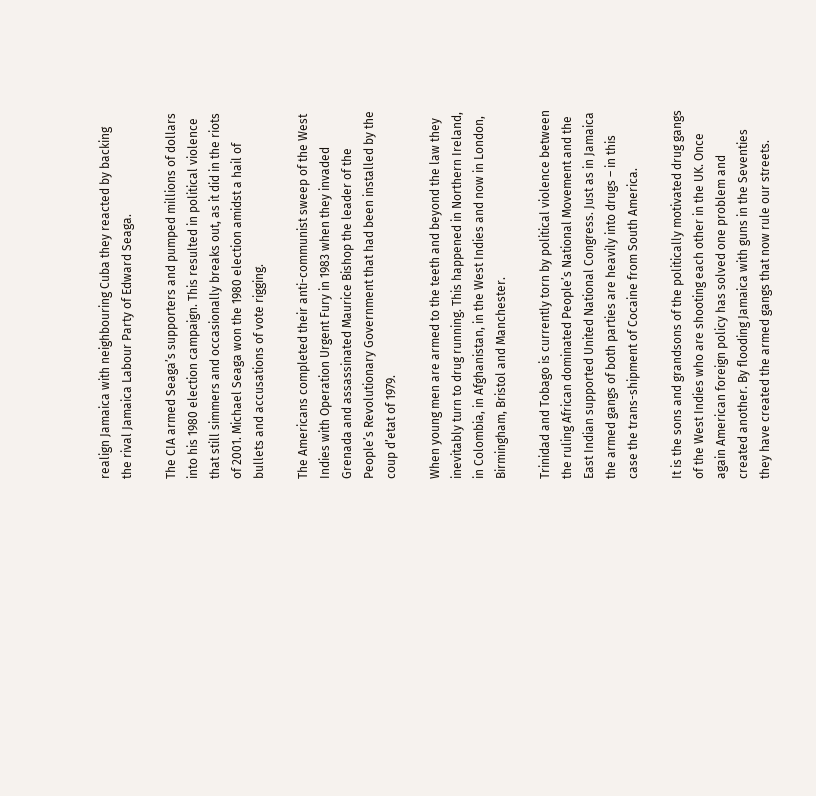realign Jamaica with neighbouring Cuba they reacted by backing the rival Jamaica Labour Party of Edward Seaga.

The CIA armed Seaga’s supporters and pumped millions of dollars into his 1980 election campaign. This resulted in political violence that still simmers and occasionally breaks out, as it did in the riots of 2001. Michael Seaga won the 1980 election amidst a hail of bullets and accusations of vote rigging.

The Americans completed their anti-communist sweep of the West Indies with Operation Urgent Fury in 1983 when they invaded Grenada and assassinated Maurice Bishop the leader of the People’s Revolutionary Government that had been installed by the coup d’etat of 1979.

When young men are armed to the teeth and beyond the law they inevitably turn to drug running. This happened in Northern Ireland, in Colombia, in Afghanistan, in the West Indies and now in London, Birmingham, Bristol and Manchester.

Trinidad and Tobago is currently torn by political violence between the ruling African dominated People’s National Movement and the East Indian supported United National Congress. Just as in Jamaica the armed gangs of both parties are heavily into drugs – in this case the trans-shipment of Cocaine from South America.

It is the sons and grandsons of the politically motivated drug gangs of the West Indies who are shooting each other in the UK. Once again American foreign policy has solved one problem and created another. By flooding Jamaica with guns in the Seventies they have created the armed gangs that now rule our streets.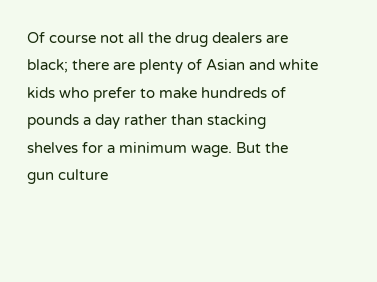Of course not all the drug dealers are black; there are plenty of Asian and white kids who prefer to make hundreds of pounds a day rather than stacking shelves for a minimum wage. But the gun culture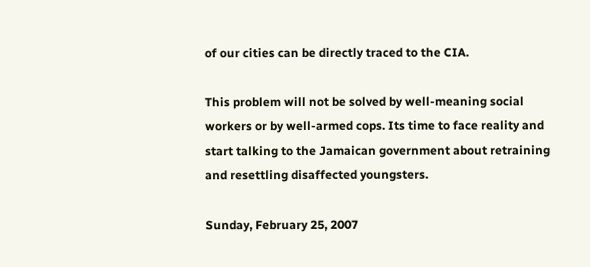of our cities can be directly traced to the CIA.

This problem will not be solved by well-meaning social workers or by well-armed cops. Its time to face reality and start talking to the Jamaican government about retraining and resettling disaffected youngsters.

Sunday, February 25, 2007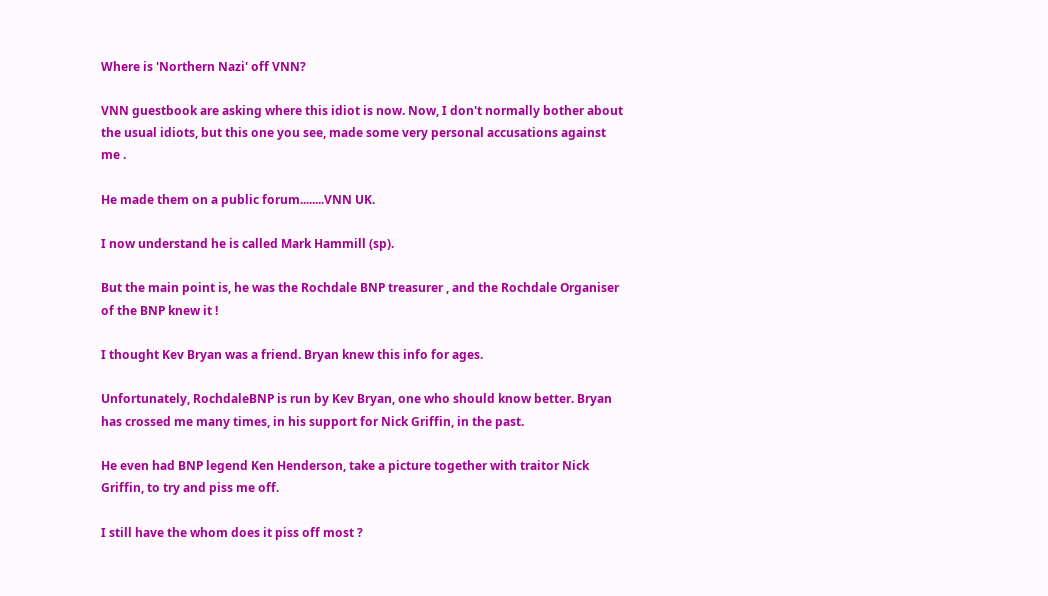Where is 'Northern Nazi' off VNN?

VNN guestbook are asking where this idiot is now. Now, I don't normally bother about the usual idiots, but this one you see, made some very personal accusations against me .

He made them on a public forum........VNN UK.

I now understand he is called Mark Hammill (sp).

But the main point is, he was the Rochdale BNP treasurer , and the Rochdale Organiser of the BNP knew it !

I thought Kev Bryan was a friend. Bryan knew this info for ages.

Unfortunately, RochdaleBNP is run by Kev Bryan, one who should know better. Bryan has crossed me many times, in his support for Nick Griffin, in the past.

He even had BNP legend Ken Henderson, take a picture together with traitor Nick Griffin, to try and piss me off.

I still have the whom does it piss off most ?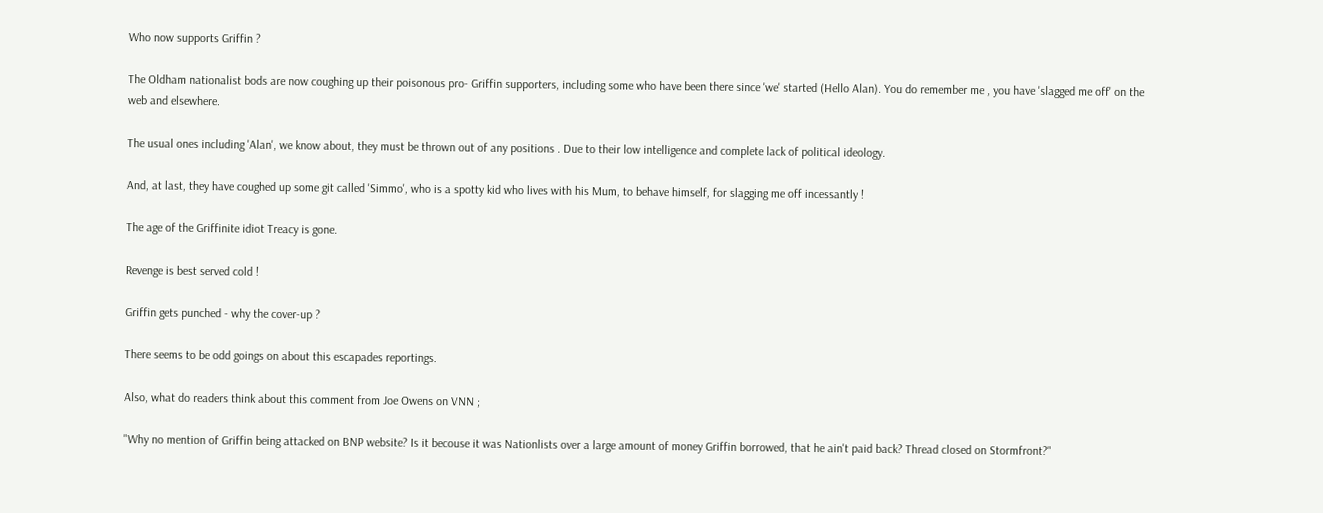Who now supports Griffin ?

The Oldham nationalist bods are now coughing up their poisonous pro- Griffin supporters, including some who have been there since 'we' started (Hello Alan). You do remember me , you have 'slagged me off' on the web and elsewhere.

The usual ones including 'Alan', we know about, they must be thrown out of any positions . Due to their low intelligence and complete lack of political ideology.

And, at last, they have coughed up some git called 'Simmo', who is a spotty kid who lives with his Mum, to behave himself, for slagging me off incessantly !

The age of the Griffinite idiot Treacy is gone.

Revenge is best served cold !

Griffin gets punched - why the cover-up ?

There seems to be odd goings on about this escapades reportings.

Also, what do readers think about this comment from Joe Owens on VNN ;

"Why no mention of Griffin being attacked on BNP website? Is it becouse it was Nationlists over a large amount of money Griffin borrowed, that he ain't paid back? Thread closed on Stormfront?"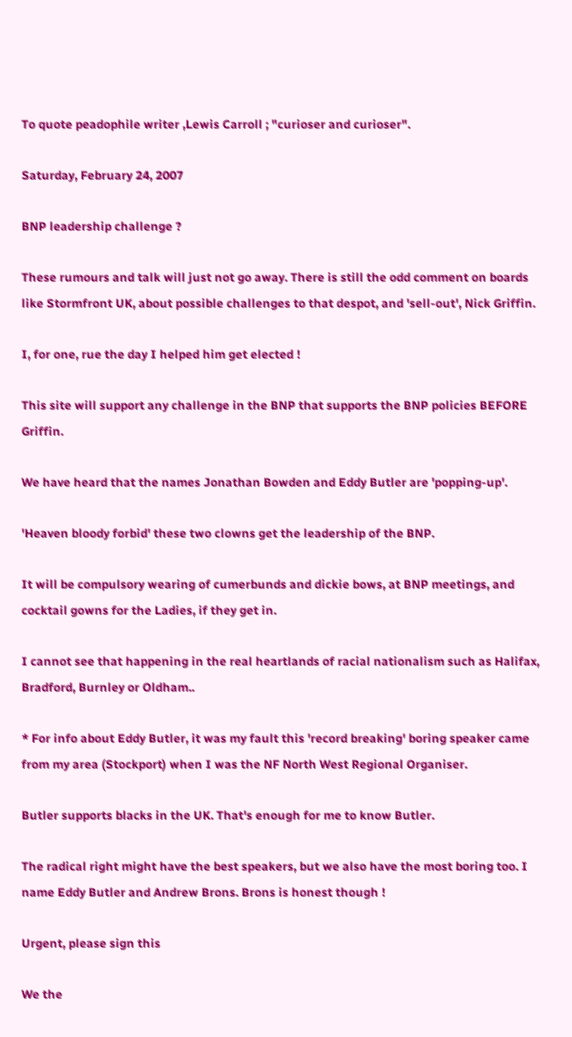To quote peadophile writer ,Lewis Carroll ; "curioser and curioser".

Saturday, February 24, 2007

BNP leadership challenge ?

These rumours and talk will just not go away. There is still the odd comment on boards like Stormfront UK, about possible challenges to that despot, and 'sell-out', Nick Griffin.

I, for one, rue the day I helped him get elected !

This site will support any challenge in the BNP that supports the BNP policies BEFORE Griffin.

We have heard that the names Jonathan Bowden and Eddy Butler are 'popping-up'.

'Heaven bloody forbid' these two clowns get the leadership of the BNP.

It will be compulsory wearing of cumerbunds and dickie bows, at BNP meetings, and cocktail gowns for the Ladies, if they get in.

I cannot see that happening in the real heartlands of racial nationalism such as Halifax, Bradford, Burnley or Oldham..

* For info about Eddy Butler, it was my fault this 'record breaking' boring speaker came from my area (Stockport) when I was the NF North West Regional Organiser.

Butler supports blacks in the UK. That's enough for me to know Butler.

The radical right might have the best speakers, but we also have the most boring too. I name Eddy Butler and Andrew Brons. Brons is honest though !

Urgent, please sign this

We the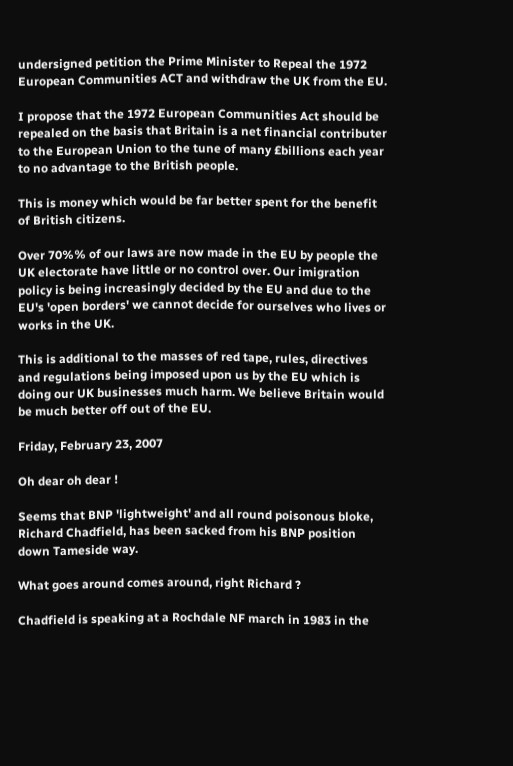undersigned petition the Prime Minister to Repeal the 1972 European Communities ACT and withdraw the UK from the EU.

I propose that the 1972 European Communities Act should be repealed on the basis that Britain is a net financial contributer to the European Union to the tune of many £billions each year to no advantage to the British people.

This is money which would be far better spent for the benefit of British citizens.

Over 70%% of our laws are now made in the EU by people the UK electorate have little or no control over. Our imigration policy is being increasingly decided by the EU and due to the EU's 'open borders' we cannot decide for ourselves who lives or works in the UK.

This is additional to the masses of red tape, rules, directives and regulations being imposed upon us by the EU which is doing our UK businesses much harm. We believe Britain would be much better off out of the EU.

Friday, February 23, 2007

Oh dear oh dear !

Seems that BNP 'lightweight' and all round poisonous bloke, Richard Chadfield, has been sacked from his BNP position down Tameside way.

What goes around comes around, right Richard ?

Chadfield is speaking at a Rochdale NF march in 1983 in the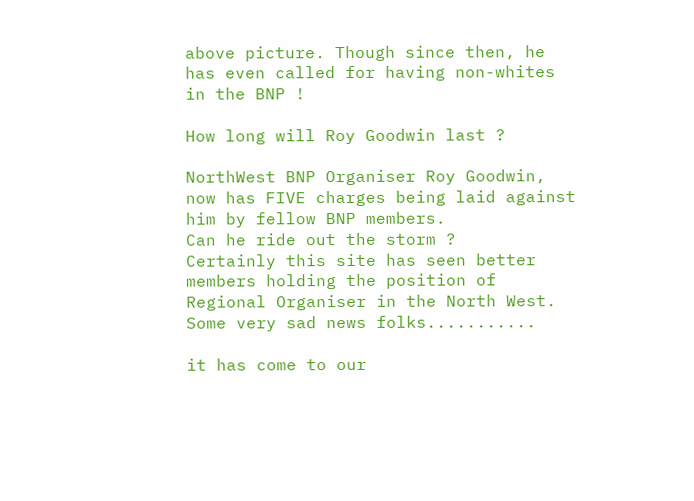above picture. Though since then, he has even called for having non-whites in the BNP !

How long will Roy Goodwin last ?

NorthWest BNP Organiser Roy Goodwin, now has FIVE charges being laid against him by fellow BNP members.
Can he ride out the storm ?
Certainly this site has seen better members holding the position of Regional Organiser in the North West.
Some very sad news folks...........

it has come to our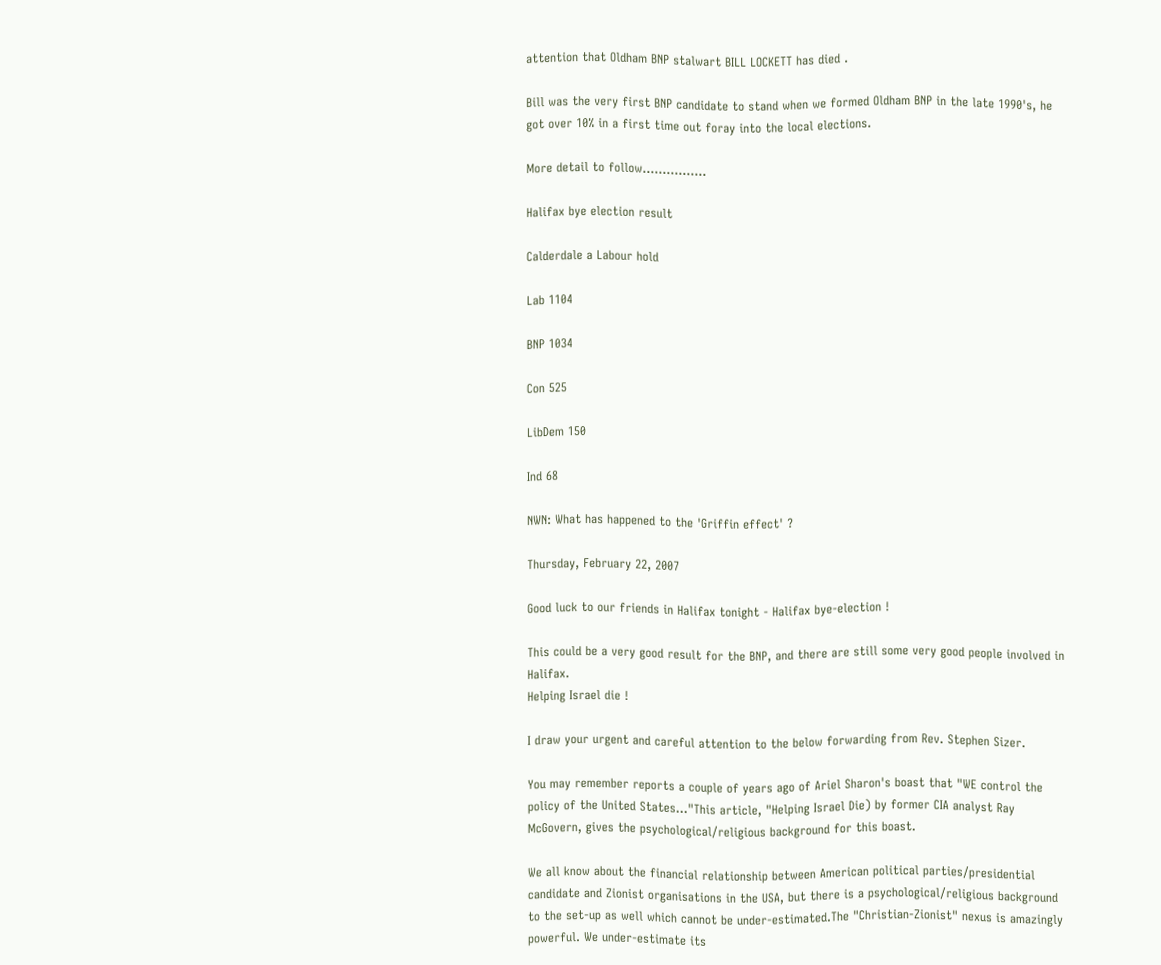attention that Oldham BNP stalwart BILL LOCKETT has died .

Bill was the very first BNP candidate to stand when we formed Oldham BNP in the late 1990's, he got over 10% in a first time out foray into the local elections.

More detail to follow................

Halifax bye election result

Calderdale a Labour hold

Lab 1104

BNP 1034

Con 525

LibDem 150

Ind 68

NWN: What has happened to the 'Griffin effect' ?

Thursday, February 22, 2007

Good luck to our friends in Halifax tonight - Halifax bye-election !

This could be a very good result for the BNP, and there are still some very good people involved in Halifax.
Helping Israel die !

I draw your urgent and careful attention to the below forwarding from Rev. Stephen Sizer.

You may remember reports a couple of years ago of Ariel Sharon's boast that "WE control the policy of the United States..."This article, "Helping Israel Die) by former CIA analyst Ray McGovern, gives the psychological/religious background for this boast.

We all know about the financial relationship between American political parties/presidential candidate and Zionist organisations in the USA, but there is a psychological/religious background to the set-up as well which cannot be under-estimated.The "Christian-Zionist" nexus is amazingly powerful. We under-estimate its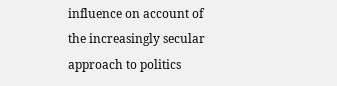influence on account of the increasingly secular approach to politics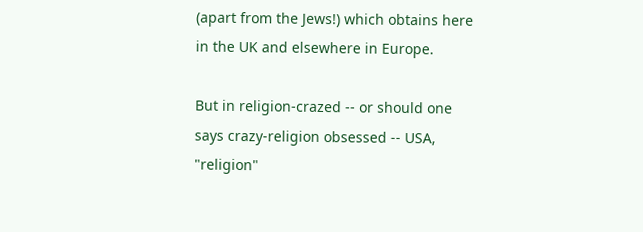(apart from the Jews!) which obtains here in the UK and elsewhere in Europe.

But in religion-crazed -- or should one says crazy-religion obsessed -- USA, "religion"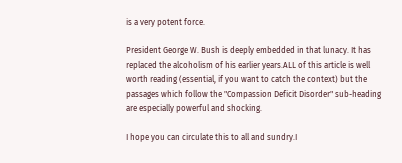is a very potent force.

President George W. Bush is deeply embedded in that lunacy. It has replaced the alcoholism of his earlier years.ALL of this article is well worth reading (essential, if you want to catch the context) but the passages which follow the "Compassion Deficit Disorder" sub-heading are especially powerful and shocking.

I hope you can circulate this to all and sundry.I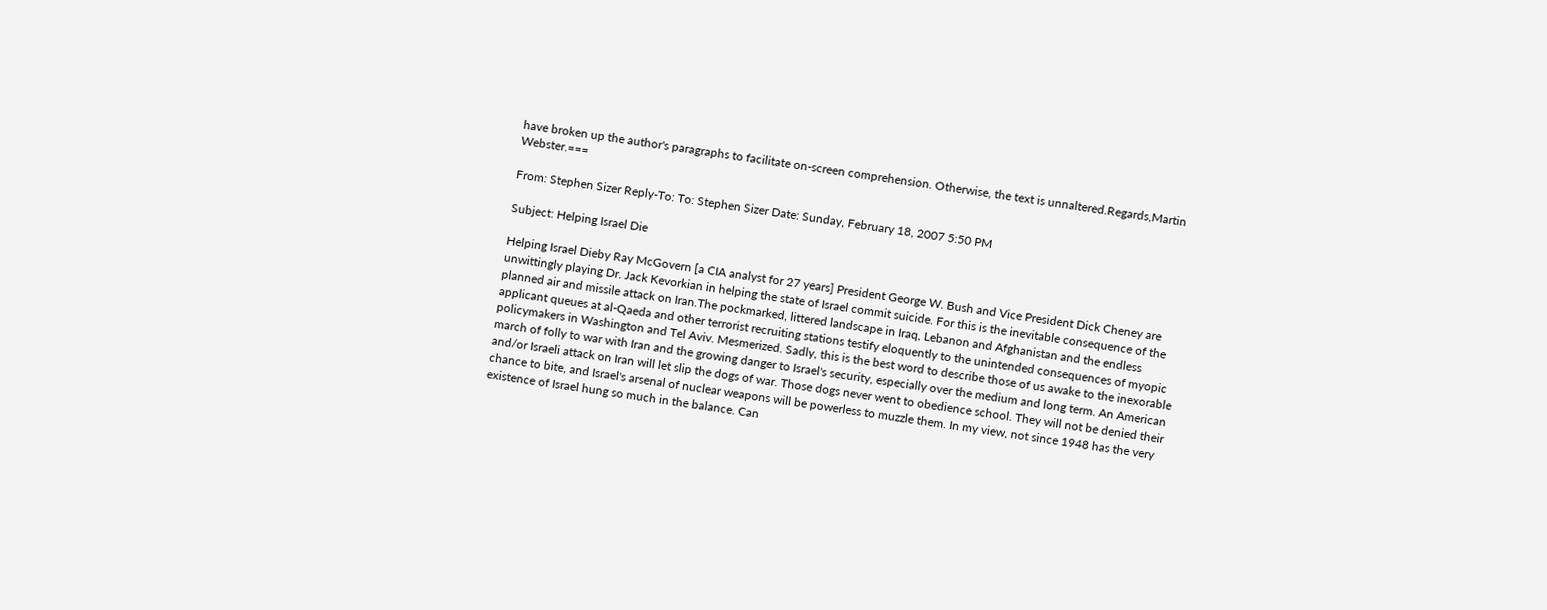have broken up the author's paragraphs to facilitate on-screen comprehension. Otherwise, the text is unnaltered.Regards,Martin Webster.===

From: Stephen Sizer Reply-To: To: Stephen Sizer Date: Sunday, February 18, 2007 5:50 PM

Subject: Helping Israel Die

Helping Israel Dieby Ray McGovern [a CIA analyst for 27 years] President George W. Bush and Vice President Dick Cheney are unwittingly playing Dr. Jack Kevorkian in helping the state of Israel commit suicide. For this is the inevitable consequence of the planned air and missile attack on Iran.The pockmarked, littered landscape in Iraq, Lebanon and Afghanistan and the endless applicant queues at al-Qaeda and other terrorist recruiting stations testify eloquently to the unintended consequences of myopic policymakers in Washington and Tel Aviv. Mesmerized. Sadly, this is the best word to describe those of us awake to the inexorable march of folly to war with Iran and the growing danger to Israel's security, especially over the medium and long term. An American and/or Israeli attack on Iran will let slip the dogs of war. Those dogs never went to obedience school. They will not be denied their chance to bite, and Israel's arsenal of nuclear weapons will be powerless to muzzle them. In my view, not since 1948 has the very existence of Israel hung so much in the balance. Can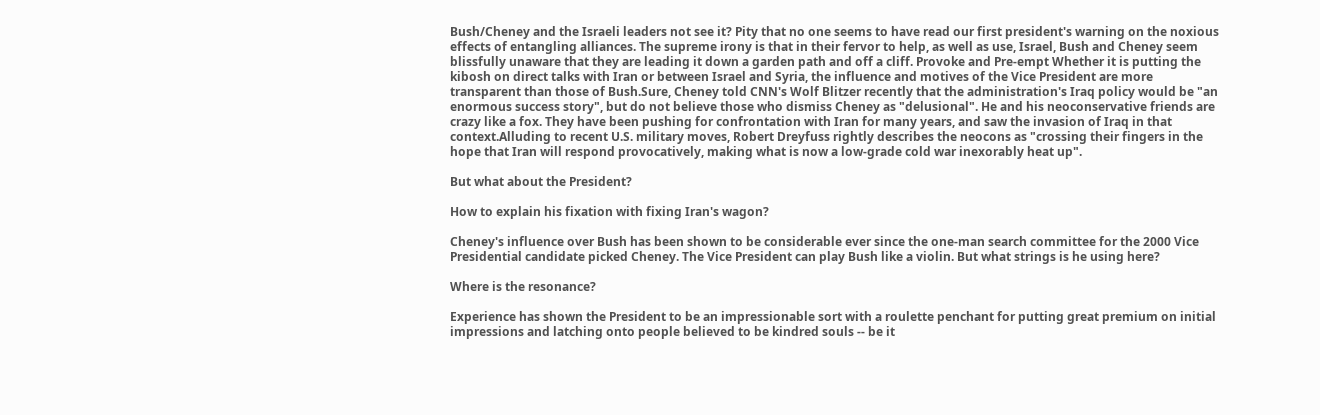Bush/Cheney and the Israeli leaders not see it? Pity that no one seems to have read our first president's warning on the noxious effects of entangling alliances. The supreme irony is that in their fervor to help, as well as use, Israel, Bush and Cheney seem blissfully unaware that they are leading it down a garden path and off a cliff. Provoke and Pre-empt Whether it is putting the kibosh on direct talks with Iran or between Israel and Syria, the influence and motives of the Vice President are more transparent than those of Bush.Sure, Cheney told CNN's Wolf Blitzer recently that the administration's Iraq policy would be "an enormous success story", but do not believe those who dismiss Cheney as "delusional". He and his neoconservative friends are crazy like a fox. They have been pushing for confrontation with Iran for many years, and saw the invasion of Iraq in that context.Alluding to recent U.S. military moves, Robert Dreyfuss rightly describes the neocons as "crossing their fingers in the hope that Iran will respond provocatively, making what is now a low-grade cold war inexorably heat up".

But what about the President?

How to explain his fixation with fixing Iran's wagon?

Cheney's influence over Bush has been shown to be considerable ever since the one-man search committee for the 2000 Vice Presidential candidate picked Cheney. The Vice President can play Bush like a violin. But what strings is he using here?

Where is the resonance?

Experience has shown the President to be an impressionable sort with a roulette penchant for putting great premium on initial impressions and latching onto people believed to be kindred souls -- be it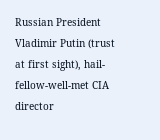Russian President Vladimir Putin (trust at first sight), hail-fellow-well-met CIA director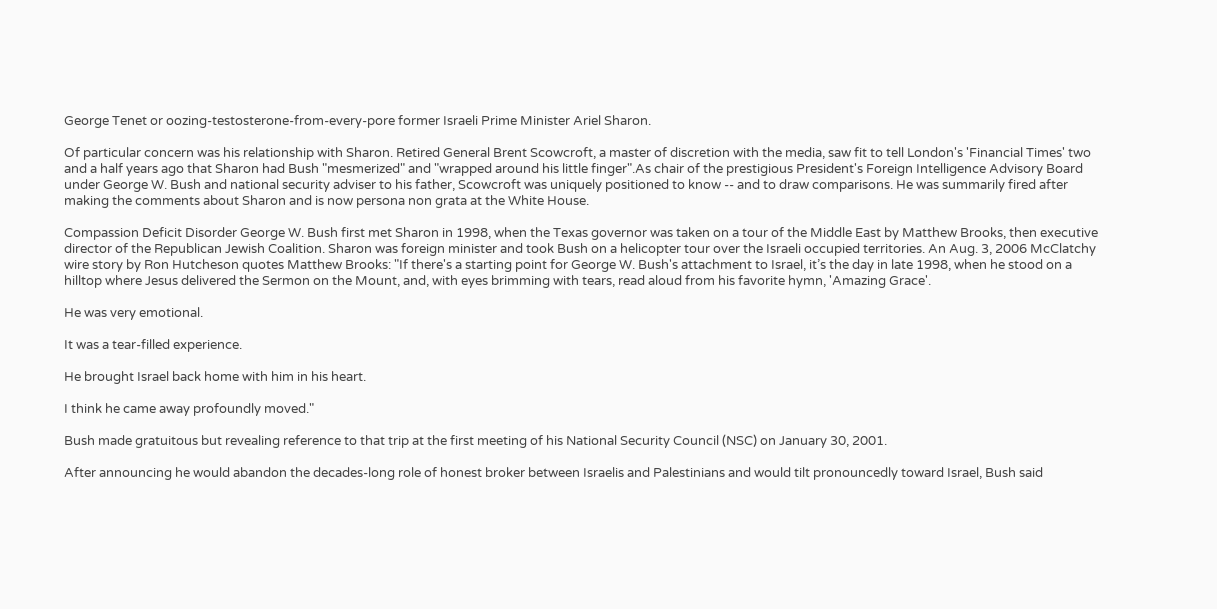George Tenet or oozing-testosterone-from-every-pore former Israeli Prime Minister Ariel Sharon.

Of particular concern was his relationship with Sharon. Retired General Brent Scowcroft, a master of discretion with the media, saw fit to tell London's 'Financial Times' two and a half years ago that Sharon had Bush "mesmerized" and "wrapped around his little finger".As chair of the prestigious President's Foreign Intelligence Advisory Board under George W. Bush and national security adviser to his father, Scowcroft was uniquely positioned to know -- and to draw comparisons. He was summarily fired after making the comments about Sharon and is now persona non grata at the White House.

Compassion Deficit Disorder George W. Bush first met Sharon in 1998, when the Texas governor was taken on a tour of the Middle East by Matthew Brooks, then executive director of the Republican Jewish Coalition. Sharon was foreign minister and took Bush on a helicopter tour over the Israeli occupied territories. An Aug. 3, 2006 McClatchy wire story by Ron Hutcheson quotes Matthew Brooks: "If there's a starting point for George W. Bush's attachment to Israel, it’s the day in late 1998, when he stood on a hilltop where Jesus delivered the Sermon on the Mount, and, with eyes brimming with tears, read aloud from his favorite hymn, 'Amazing Grace'.

He was very emotional.

It was a tear-filled experience.

He brought Israel back home with him in his heart.

I think he came away profoundly moved."

Bush made gratuitous but revealing reference to that trip at the first meeting of his National Security Council (NSC) on January 30, 2001.

After announcing he would abandon the decades-long role of honest broker between Israelis and Palestinians and would tilt pronouncedly toward Israel, Bush said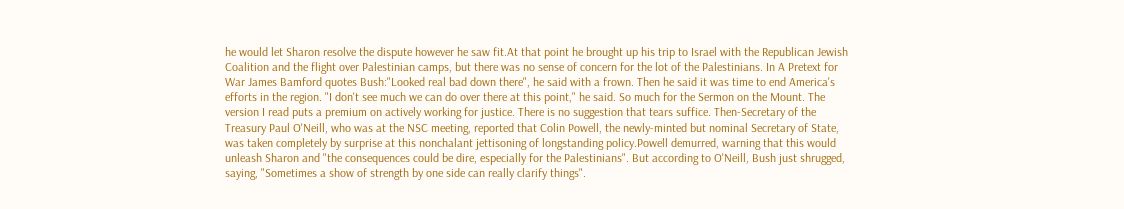he would let Sharon resolve the dispute however he saw fit.At that point he brought up his trip to Israel with the Republican Jewish Coalition and the flight over Palestinian camps, but there was no sense of concern for the lot of the Palestinians. In A Pretext for War James Bamford quotes Bush:"Looked real bad down there", he said with a frown. Then he said it was time to end America's efforts in the region. "I don't see much we can do over there at this point," he said. So much for the Sermon on the Mount. The version I read puts a premium on actively working for justice. There is no suggestion that tears suffice. Then-Secretary of the Treasury Paul O'Neill, who was at the NSC meeting, reported that Colin Powell, the newly-minted but nominal Secretary of State, was taken completely by surprise at this nonchalant jettisoning of longstanding policy.Powell demurred, warning that this would unleash Sharon and "the consequences could be dire, especially for the Palestinians". But according to O'Neill, Bush just shrugged, saying, "Sometimes a show of strength by one side can really clarify things".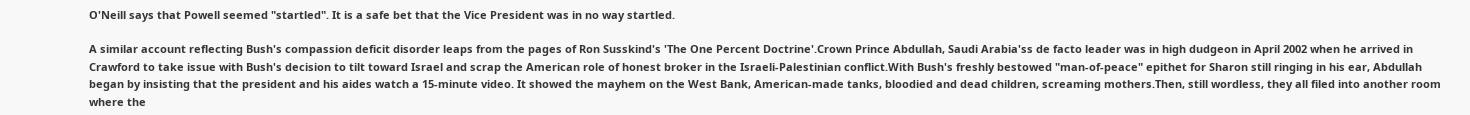O'Neill says that Powell seemed "startled". It is a safe bet that the Vice President was in no way startled.

A similar account reflecting Bush's compassion deficit disorder leaps from the pages of Ron Susskind's 'The One Percent Doctrine'.Crown Prince Abdullah, Saudi Arabia'ss de facto leader was in high dudgeon in April 2002 when he arrived in Crawford to take issue with Bush's decision to tilt toward Israel and scrap the American role of honest broker in the Israeli-Palestinian conflict.With Bush's freshly bestowed "man-of-peace" epithet for Sharon still ringing in his ear, Abdullah began by insisting that the president and his aides watch a 15-minute video. It showed the mayhem on the West Bank, American-made tanks, bloodied and dead children, screaming mothers.Then, still wordless, they all filed into another room where the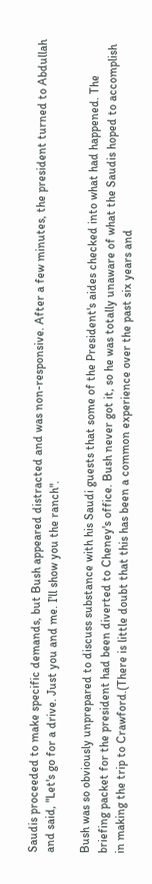Saudis proceeded to make specific demands, but Bush appeared distracted and was non-responsive. After a few minutes, the president turned to Abdullah and said, "Let's go for a drive. Just you and me. I'll show you the ranch".

Bush was so obviously unprepared to discuss substance with his Saudi guests that some of the President's aides checked into what had happened. The briefing packet for the president had been diverted to Cheney's office. Bush never got it, so he was totally unaware of what the Saudis hoped to accomplish in making the trip to Crawford.(There is little doubt that this has been a common experience over the past six years and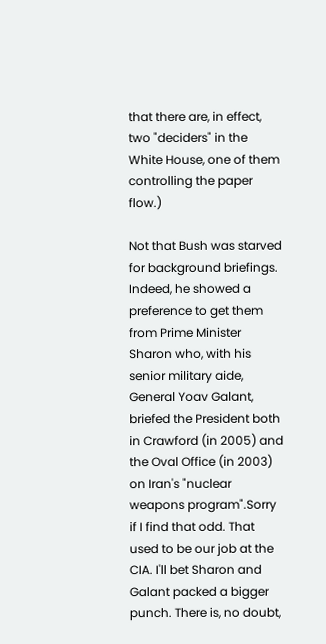that there are, in effect, two "deciders" in the White House, one of them controlling the paper flow.)

Not that Bush was starved for background briefings. Indeed, he showed a preference to get them from Prime Minister Sharon who, with his senior military aide, General Yoav Galant, briefed the President both in Crawford (in 2005) and the Oval Office (in 2003) on Iran's "nuclear weapons program".Sorry if I find that odd. That used to be our job at the CIA. I'll bet Sharon and Galant packed a bigger punch. There is, no doubt,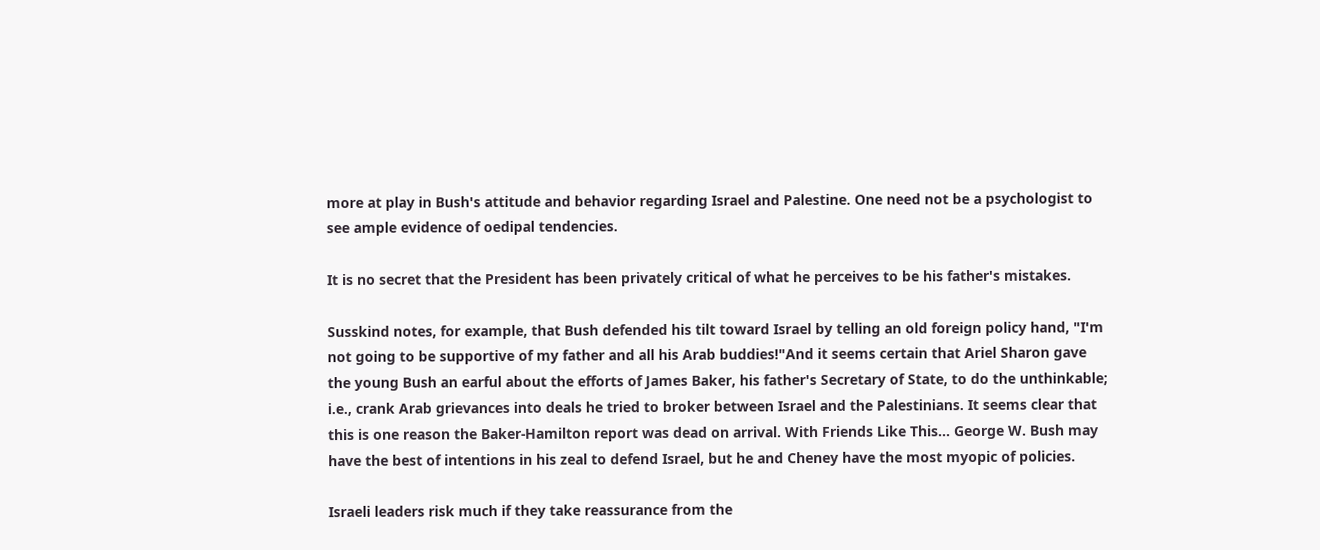more at play in Bush's attitude and behavior regarding Israel and Palestine. One need not be a psychologist to see ample evidence of oedipal tendencies.

It is no secret that the President has been privately critical of what he perceives to be his father's mistakes.

Susskind notes, for example, that Bush defended his tilt toward Israel by telling an old foreign policy hand, "I'm not going to be supportive of my father and all his Arab buddies!"And it seems certain that Ariel Sharon gave the young Bush an earful about the efforts of James Baker, his father's Secretary of State, to do the unthinkable; i.e., crank Arab grievances into deals he tried to broker between Israel and the Palestinians. It seems clear that this is one reason the Baker-Hamilton report was dead on arrival. With Friends Like This... George W. Bush may have the best of intentions in his zeal to defend Israel, but he and Cheney have the most myopic of policies.

Israeli leaders risk much if they take reassurance from the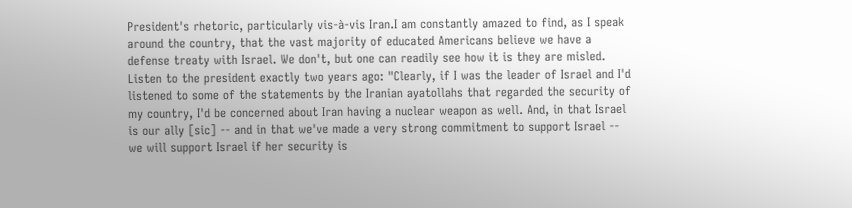President's rhetoric, particularly vis-à-vis Iran.I am constantly amazed to find, as I speak around the country, that the vast majority of educated Americans believe we have a defense treaty with Israel. We don't, but one can readily see how it is they are misled. Listen to the president exactly two years ago: "Clearly, if I was the leader of Israel and I'd listened to some of the statements by the Iranian ayatollahs that regarded the security of my country, I'd be concerned about Iran having a nuclear weapon as well. And, in that Israel is our ally [sic] -- and in that we've made a very strong commitment to support Israel -- we will support Israel if her security is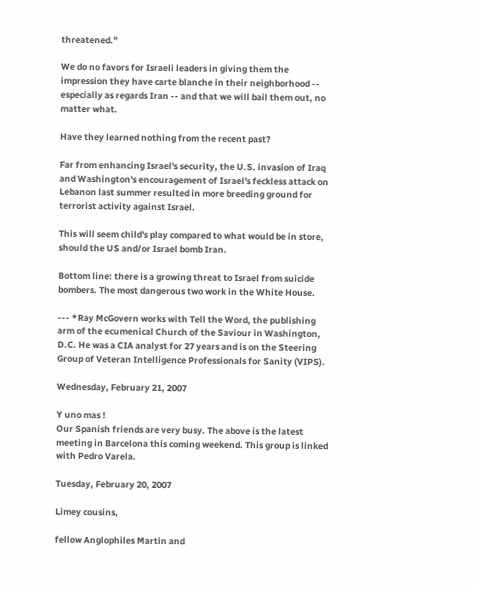threatened."

We do no favors for Israeli leaders in giving them the impression they have carte blanche in their neighborhood -- especially as regards Iran -- and that we will bail them out, no matter what.

Have they learned nothing from the recent past?

Far from enhancing Israel's security, the U.S. invasion of Iraq and Washington's encouragement of Israel's feckless attack on Lebanon last summer resulted in more breeding ground for terrorist activity against Israel.

This will seem child's play compared to what would be in store, should the US and/or Israel bomb Iran.

Bottom line: there is a growing threat to Israel from suicide bombers. The most dangerous two work in the White House.

--- *Ray McGovern works with Tell the Word, the publishing arm of the ecumenical Church of the Saviour in Washington, D.C. He was a CIA analyst for 27 years and is on the Steering Group of Veteran Intelligence Professionals for Sanity (VIPS).

Wednesday, February 21, 2007

Y uno mas !
Our Spanish friends are very busy. The above is the latest meeting in Barcelona this coming weekend. This group is linked with Pedro Varela.

Tuesday, February 20, 2007

Limey cousins,

fellow Anglophiles Martin and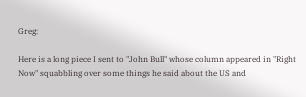Greg:

Here is a long piece I sent to "John Bull" whose column appeared in "Right Now" squabbling over some things he said about the US and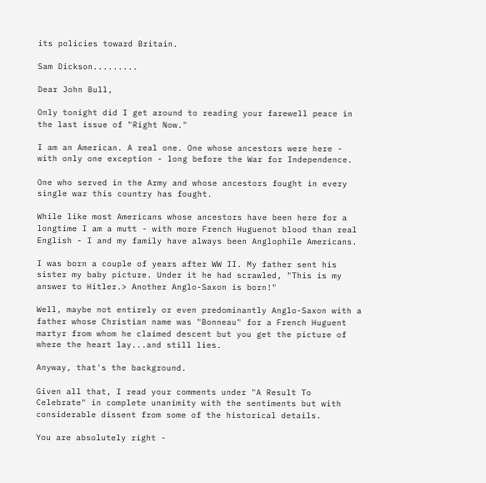its policies toward Britain.

Sam Dickson.........

Dear John Bull,

Only tonight did I get around to reading your farewell peace in the last issue of "Right Now."

I am an American. A real one. One whose ancestors were here - with only one exception - long before the War for Independence.

One who served in the Army and whose ancestors fought in every single war this country has fought.

While like most Americans whose ancestors have been here for a longtime I am a mutt - with more French Huguenot blood than real English - I and my family have always been Anglophile Americans.

I was born a couple of years after WW II. My father sent his sister my baby picture. Under it he had scrawled, "This is my answer to Hitler.> Another Anglo-Saxon is born!"

Well, maybe not entirely or even predominantly Anglo-Saxon with a father whose Christian name was "Bonneau" for a French Huguent martyr from whom he claimed descent but you get the picture of where the heart lay...and still lies.

Anyway, that's the background.

Given all that, I read your comments under "A Result To Celebrate" in complete unanimity with the sentiments but with considerable dissent from some of the historical details.

You are absolutely right -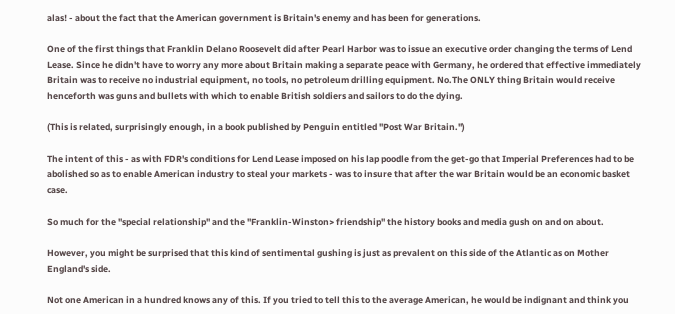alas! - about the fact that the American government is Britain's enemy and has been for generations.

One of the first things that Franklin Delano Roosevelt did after Pearl Harbor was to issue an executive order changing the terms of Lend Lease. Since he didn't have to worry any more about Britain making a separate peace with Germany, he ordered that effective immediately Britain was to receive no industrial equipment, no tools, no petroleum drilling equipment. No.The ONLY thing Britain would receive henceforth was guns and bullets with which to enable British soldiers and sailors to do the dying.

(This is related, surprisingly enough, in a book published by Penguin entitled "Post War Britain.")

The intent of this - as with FDR's conditions for Lend Lease imposed on his lap poodle from the get-go that Imperial Preferences had to be abolished so as to enable American industry to steal your markets - was to insure that after the war Britain would be an economic basket case.

So much for the "special relationship" and the "Franklin-Winston> friendship" the history books and media gush on and on about.

However, you might be surprised that this kind of sentimental gushing is just as prevalent on this side of the Atlantic as on Mother England's side.

Not one American in a hundred knows any of this. If you tried to tell this to the average American, he would be indignant and think you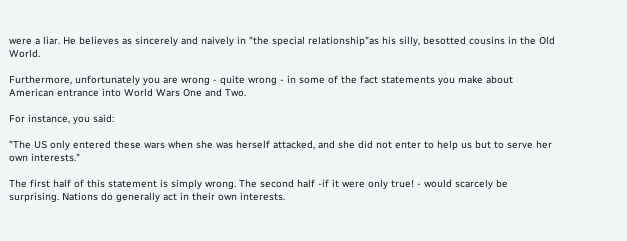were a liar. He believes as sincerely and naively in "the special relationship"as his silly, besotted cousins in the Old World.

Furthermore, unfortunately you are wrong - quite wrong - in some of the fact statements you make about American entrance into World Wars One and Two.

For instance, you said:

"The US only entered these wars when she was herself attacked, and she did not enter to help us but to serve her own interests."

The first half of this statement is simply wrong. The second half -if it were only true! - would scarcely be surprising. Nations do generally act in their own interests.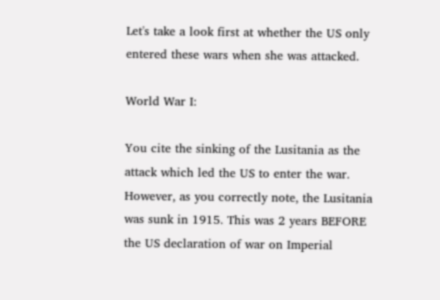Let's take a look first at whether the US only entered these wars when she was attacked.

World War I:

You cite the sinking of the Lusitania as the attack which led the US to enter the war. However, as you correctly note, the Lusitania was sunk in 1915. This was 2 years BEFORE the US declaration of war on Imperial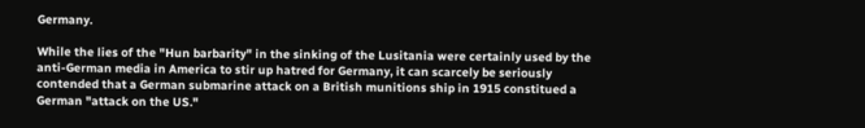Germany.

While the lies of the "Hun barbarity" in the sinking of the Lusitania were certainly used by the anti-German media in America to stir up hatred for Germany, it can scarcely be seriously contended that a German submarine attack on a British munitions ship in 1915 constitued a German "attack on the US."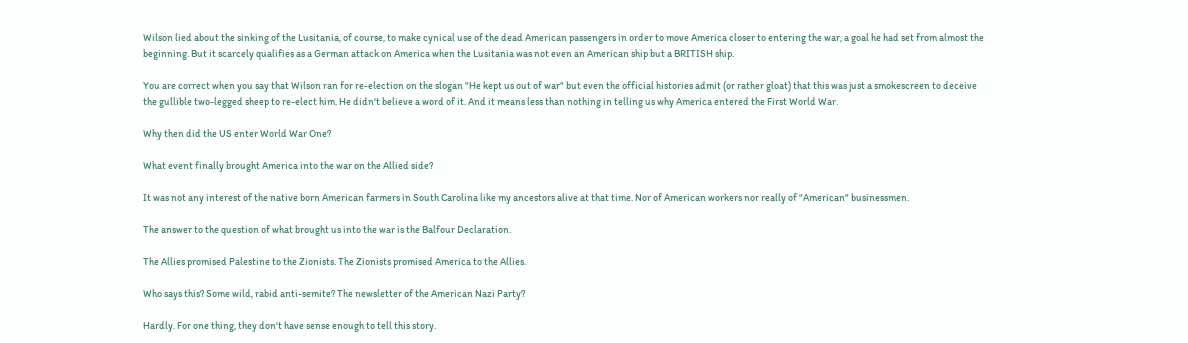Wilson lied about the sinking of the Lusitania, of course, to make cynical use of the dead American passengers in order to move America closer to entering the war, a goal he had set from almost the beginning. But it scarcely qualifies as a German attack on America when the Lusitania was not even an American ship but a BRITISH ship.

You are correct when you say that Wilson ran for re-election on the slogan "He kept us out of war" but even the official histories admit (or rather gloat) that this was just a smokescreen to deceive the gullible two-legged sheep to re-elect him. He didn't believe a word of it. And it means less than nothing in telling us why America entered the First World War.

Why then did the US enter World War One?

What event finally brought America into the war on the Allied side?

It was not any interest of the native born American farmers in South Carolina like my ancestors alive at that time. Nor of American workers nor really of "American" businessmen.

The answer to the question of what brought us into the war is the Balfour Declaration.

The Allies promised Palestine to the Zionists. The Zionists promised America to the Allies.

Who says this? Some wild, rabid anti-semite? The newsletter of the American Nazi Party?

Hardly. For one thing, they don't have sense enough to tell this story.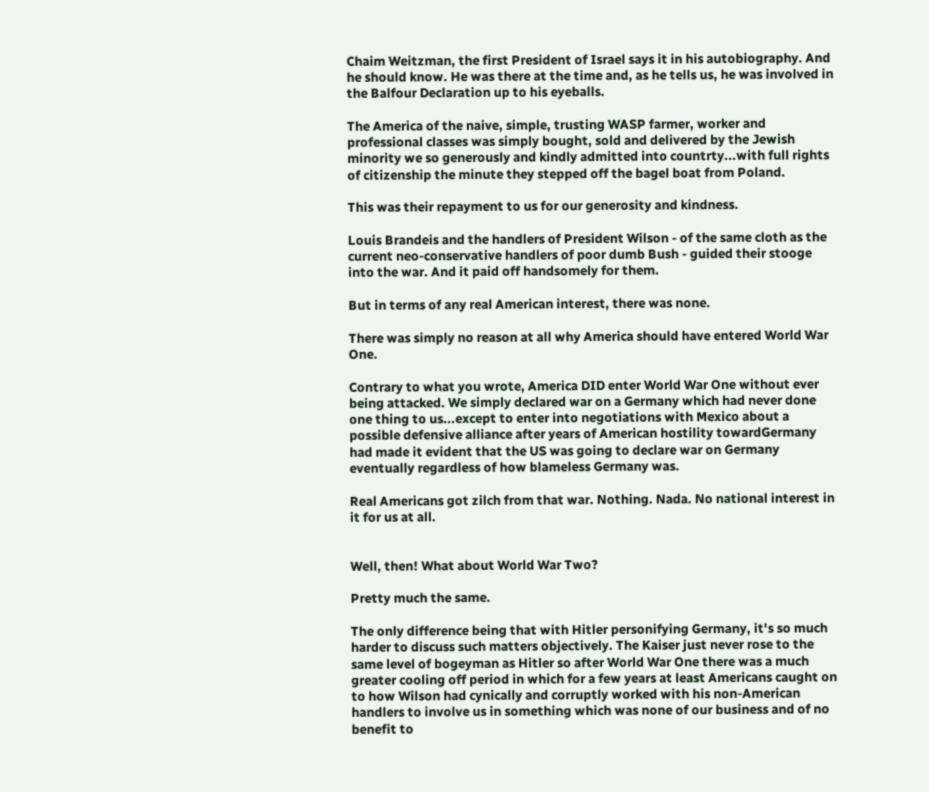Chaim Weitzman, the first President of Israel says it in his autobiography. And he should know. He was there at the time and, as he tells us, he was involved in the Balfour Declaration up to his eyeballs.

The America of the naive, simple, trusting WASP farmer, worker and professional classes was simply bought, sold and delivered by the Jewish minority we so generously and kindly admitted into countrty...with full rights of citizenship the minute they stepped off the bagel boat from Poland.

This was their repayment to us for our generosity and kindness.

Louis Brandeis and the handlers of President Wilson - of the same cloth as the current neo-conservative handlers of poor dumb Bush - guided their stooge into the war. And it paid off handsomely for them.

But in terms of any real American interest, there was none.

There was simply no reason at all why America should have entered World War One.

Contrary to what you wrote, America DID enter World War One without ever being attacked. We simply declared war on a Germany which had never done one thing to us...except to enter into negotiations with Mexico about a possible defensive alliance after years of American hostility towardGermany had made it evident that the US was going to declare war on Germany eventually regardless of how blameless Germany was.

Real Americans got zilch from that war. Nothing. Nada. No national interest in it for us at all.


Well, then! What about World War Two?

Pretty much the same.

The only difference being that with Hitler personifying Germany, it's so much harder to discuss such matters objectively. The Kaiser just never rose to the same level of bogeyman as Hitler so after World War One there was a much greater cooling off period in which for a few years at least Americans caught on to how Wilson had cynically and corruptly worked with his non-American handlers to involve us in something which was none of our business and of no benefit to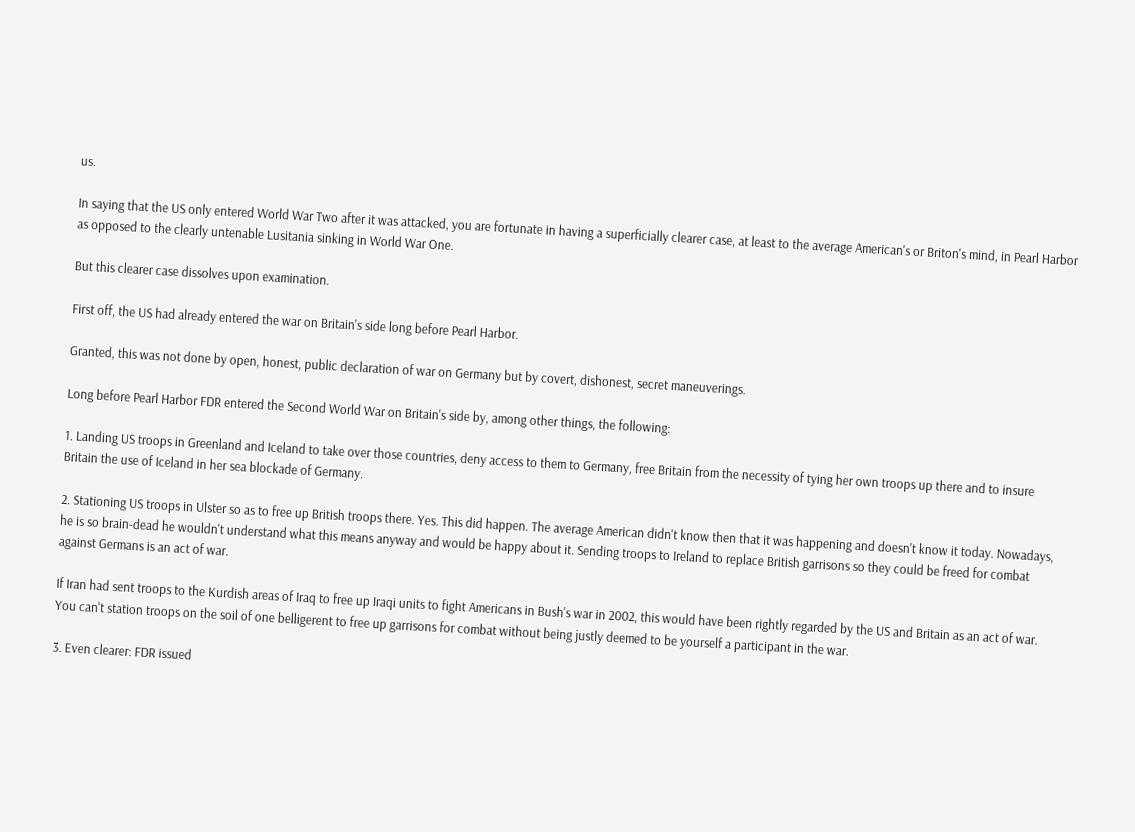us.

In saying that the US only entered World War Two after it was attacked, you are fortunate in having a superficially clearer case, at least to the average American's or Briton's mind, in Pearl Harbor as opposed to the clearly untenable Lusitania sinking in World War One.

But this clearer case dissolves upon examination.

First off, the US had already entered the war on Britain's side long before Pearl Harbor.

Granted, this was not done by open, honest, public declaration of war on Germany but by covert, dishonest, secret maneuverings.

Long before Pearl Harbor FDR entered the Second World War on Britain's side by, among other things, the following:

1. Landing US troops in Greenland and Iceland to take over those countries, deny access to them to Germany, free Britain from the necessity of tying her own troops up there and to insure Britain the use of Iceland in her sea blockade of Germany.

2. Stationing US troops in Ulster so as to free up British troops there. Yes. This did happen. The average American didn't know then that it was happening and doesn't know it today. Nowadays, he is so brain-dead he wouldn't understand what this means anyway and would be happy about it. Sending troops to Ireland to replace British garrisons so they could be freed for combat against Germans is an act of war.

If Iran had sent troops to the Kurdish areas of Iraq to free up Iraqi units to fight Americans in Bush's war in 2002, this would have been rightly regarded by the US and Britain as an act of war. You can't station troops on the soil of one belligerent to free up garrisons for combat without being justly deemed to be yourself a participant in the war.

3. Even clearer: FDR issued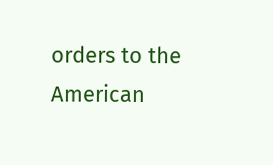orders to the American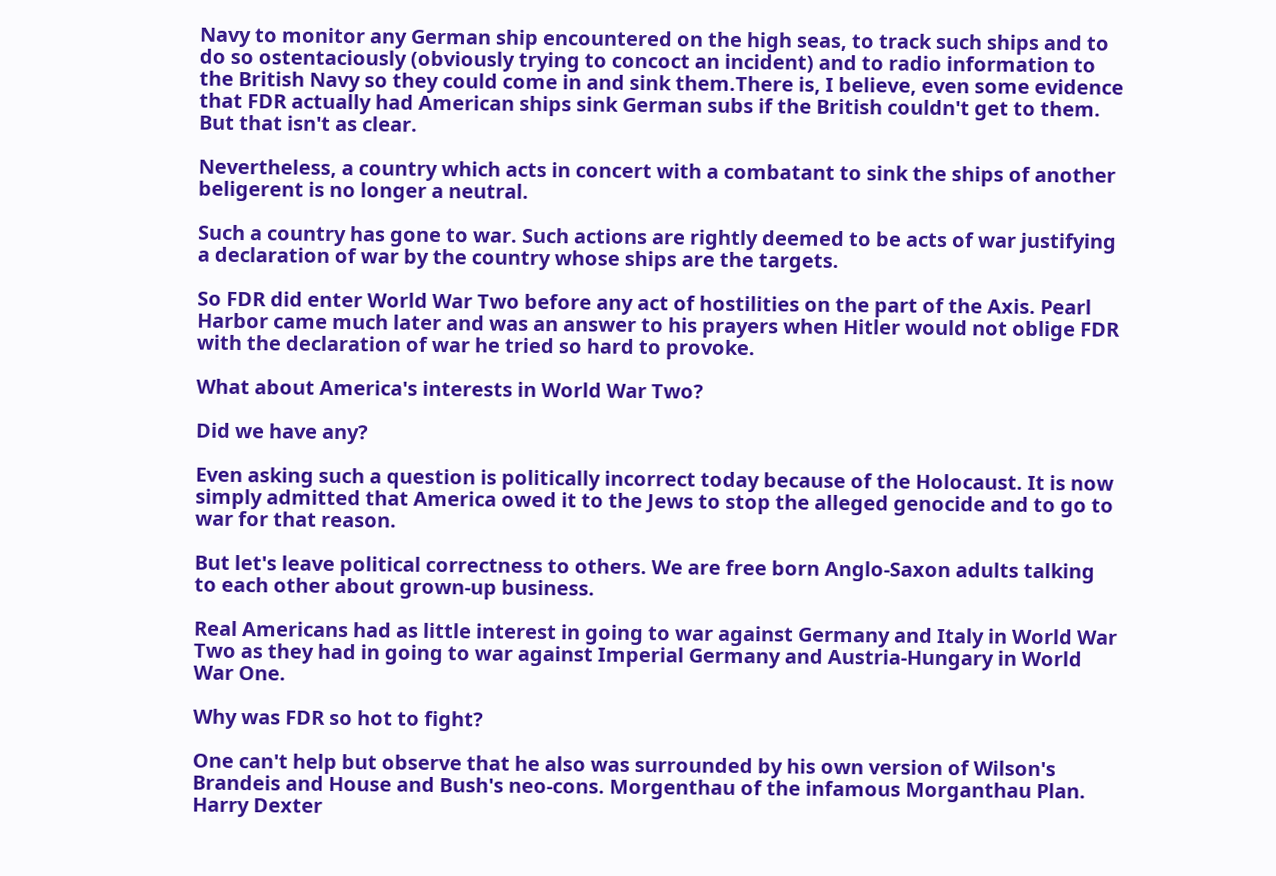Navy to monitor any German ship encountered on the high seas, to track such ships and to do so ostentaciously (obviously trying to concoct an incident) and to radio information to the British Navy so they could come in and sink them.There is, I believe, even some evidence that FDR actually had American ships sink German subs if the British couldn't get to them. But that isn't as clear.

Nevertheless, a country which acts in concert with a combatant to sink the ships of another beligerent is no longer a neutral.

Such a country has gone to war. Such actions are rightly deemed to be acts of war justifying a declaration of war by the country whose ships are the targets.

So FDR did enter World War Two before any act of hostilities on the part of the Axis. Pearl Harbor came much later and was an answer to his prayers when Hitler would not oblige FDR with the declaration of war he tried so hard to provoke.

What about America's interests in World War Two?

Did we have any?

Even asking such a question is politically incorrect today because of the Holocaust. It is now simply admitted that America owed it to the Jews to stop the alleged genocide and to go to war for that reason.

But let's leave political correctness to others. We are free born Anglo-Saxon adults talking to each other about grown-up business.

Real Americans had as little interest in going to war against Germany and Italy in World War Two as they had in going to war against Imperial Germany and Austria-Hungary in World War One.

Why was FDR so hot to fight?

One can't help but observe that he also was surrounded by his own version of Wilson's Brandeis and House and Bush's neo-cons. Morgenthau of the infamous Morganthau Plan. Harry Dexter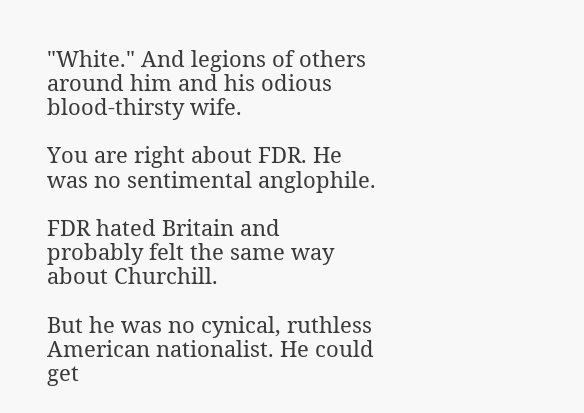"White." And legions of others around him and his odious blood-thirsty wife.

You are right about FDR. He was no sentimental anglophile.

FDR hated Britain and probably felt the same way about Churchill.

But he was no cynical, ruthless American nationalist. He could get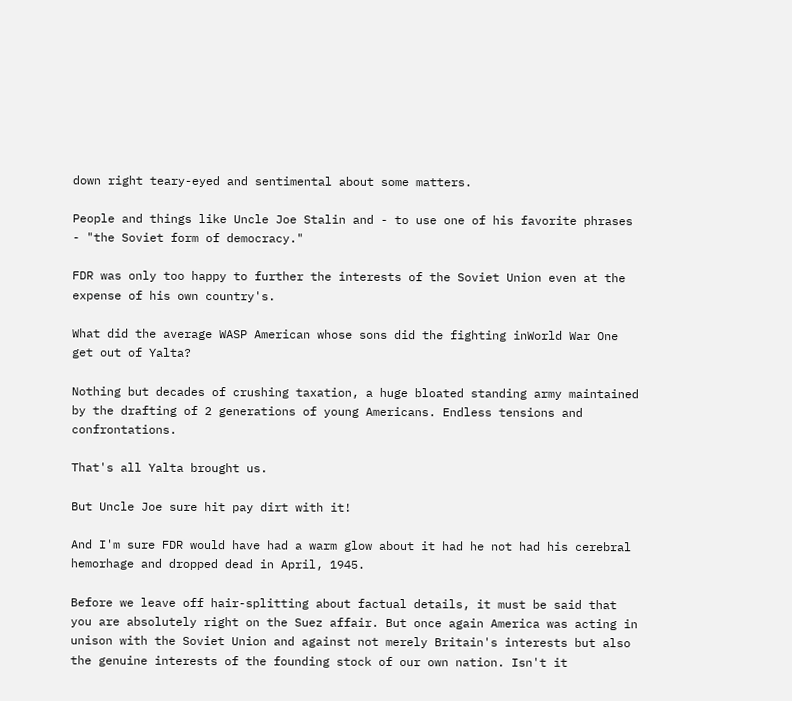down right teary-eyed and sentimental about some matters.

People and things like Uncle Joe Stalin and - to use one of his favorite phrases - "the Soviet form of democracy."

FDR was only too happy to further the interests of the Soviet Union even at the expense of his own country's.

What did the average WASP American whose sons did the fighting inWorld War One get out of Yalta?

Nothing but decades of crushing taxation, a huge bloated standing army maintained by the drafting of 2 generations of young Americans. Endless tensions and confrontations.

That's all Yalta brought us.

But Uncle Joe sure hit pay dirt with it!

And I'm sure FDR would have had a warm glow about it had he not had his cerebral hemorhage and dropped dead in April, 1945.

Before we leave off hair-splitting about factual details, it must be said that you are absolutely right on the Suez affair. But once again America was acting in unison with the Soviet Union and against not merely Britain's interests but also the genuine interests of the founding stock of our own nation. Isn't it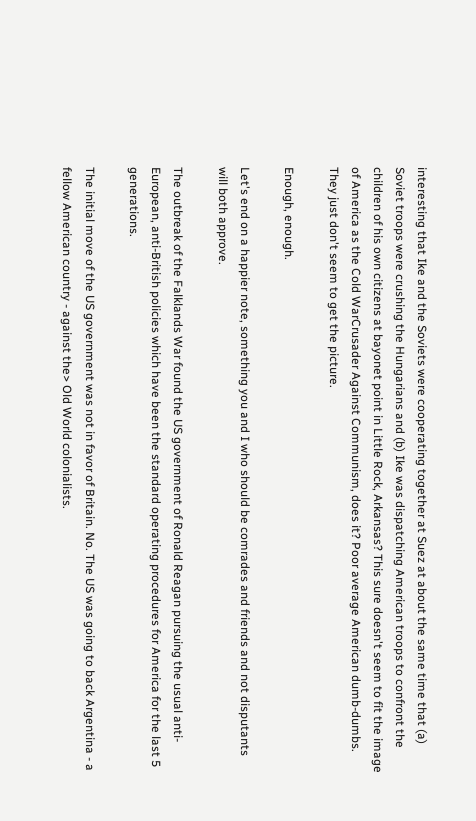interesting that Ike and the Soviets were cooperating together at Suez at about the same time that (a) Soviet troops were crushing the Hungarians and (b) Ike was dispatching American troops to confront the children of his own citizens at bayonet point in Little Rock, Arkansas? This sure doesn't seem to fit the image of America as the Cold WarCrusader Against Communism, does it? Poor average American dumb-dumbs. They just don't seem to get the picture.

Enough, enough.

Let's end on a happier note, something you and I who should be comrades and friends and not disputants will both approve.

The outbreak of the Falklands War found the US government of Ronald Reagan pursuing the usual anti-European, anti-British policies which have been the standard operating procedures for America for the last 5 generations.

The initial move of the US government was not in favor of Britain. No. The US was going to back Argentina - a fellow American country - against the> Old World colonialists.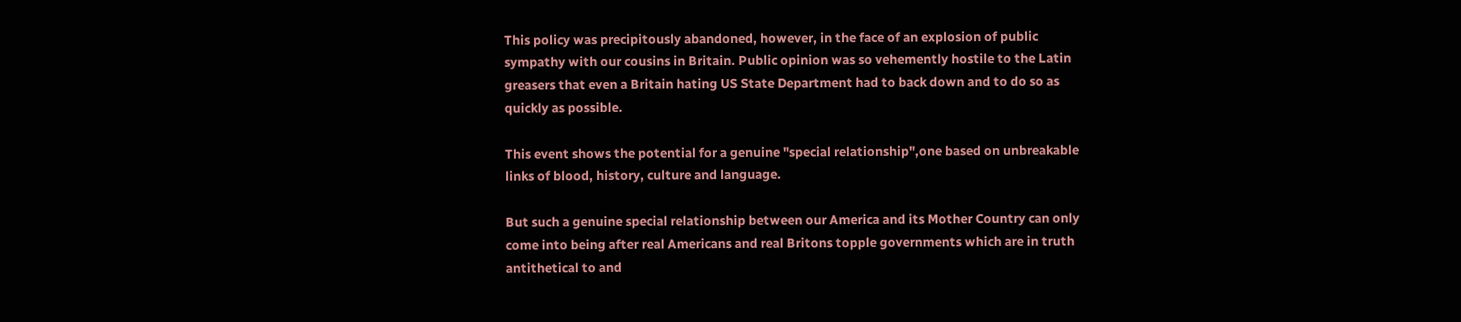This policy was precipitously abandoned, however, in the face of an explosion of public sympathy with our cousins in Britain. Public opinion was so vehemently hostile to the Latin greasers that even a Britain hating US State Department had to back down and to do so as quickly as possible.

This event shows the potential for a genuine "special relationship",one based on unbreakable links of blood, history, culture and language.

But such a genuine special relationship between our America and its Mother Country can only come into being after real Americans and real Britons topple governments which are in truth antithetical to and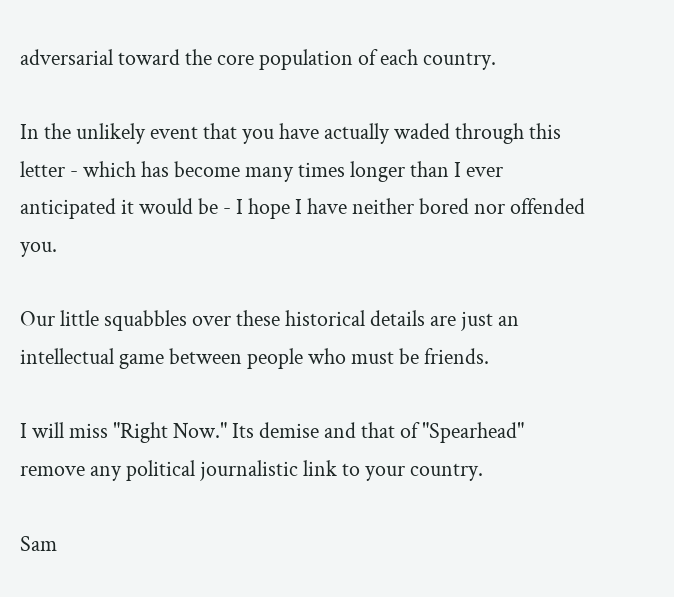adversarial toward the core population of each country.

In the unlikely event that you have actually waded through this letter - which has become many times longer than I ever anticipated it would be - I hope I have neither bored nor offended you.

Our little squabbles over these historical details are just an intellectual game between people who must be friends.

I will miss "Right Now." Its demise and that of "Spearhead" remove any political journalistic link to your country.

Sam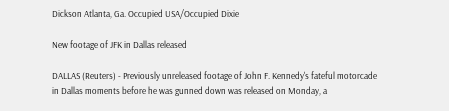Dickson Atlanta, Ga. Occupied USA/Occupied Dixie

New footage of JFK in Dallas released

DALLAS (Reuters) - Previously unreleased footage of John F. Kennedy's fateful motorcade in Dallas moments before he was gunned down was released on Monday, a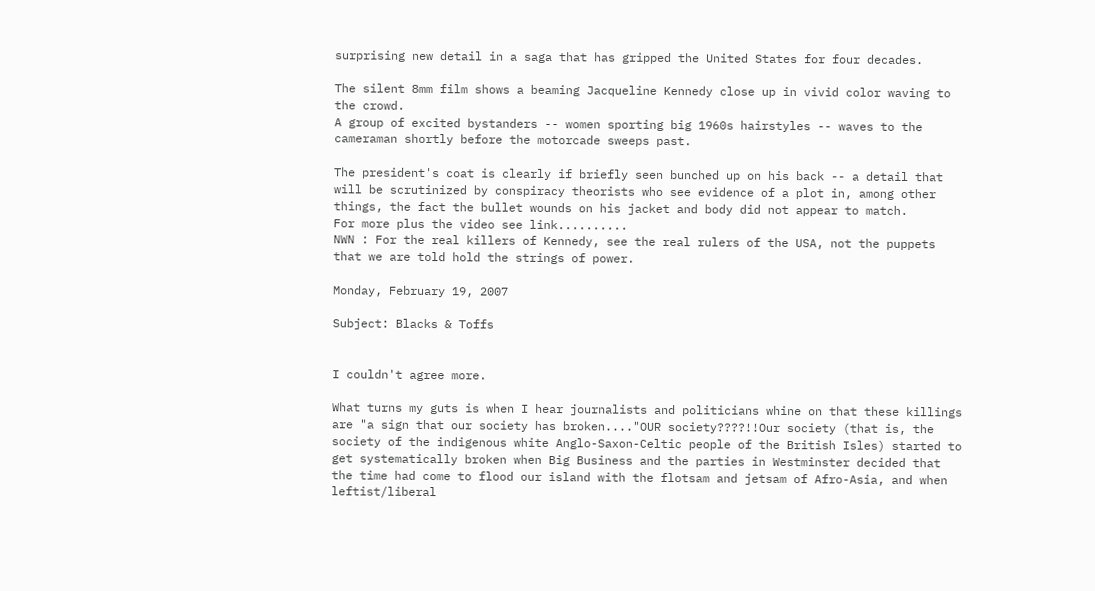surprising new detail in a saga that has gripped the United States for four decades.

The silent 8mm film shows a beaming Jacqueline Kennedy close up in vivid color waving to the crowd.
A group of excited bystanders -- women sporting big 1960s hairstyles -- waves to the cameraman shortly before the motorcade sweeps past.

The president's coat is clearly if briefly seen bunched up on his back -- a detail that will be scrutinized by conspiracy theorists who see evidence of a plot in, among other things, the fact the bullet wounds on his jacket and body did not appear to match.
For more plus the video see link..........
NWN : For the real killers of Kennedy, see the real rulers of the USA, not the puppets that we are told hold the strings of power.

Monday, February 19, 2007

Subject: Blacks & Toffs


I couldn't agree more.

What turns my guts is when I hear journalists and politicians whine on that these killings are "a sign that our society has broken...."OUR society????!!Our society (that is, the society of the indigenous white Anglo-Saxon-Celtic people of the British Isles) started to get systematically broken when Big Business and the parties in Westminster decided that the time had come to flood our island with the flotsam and jetsam of Afro-Asia, and when leftist/liberal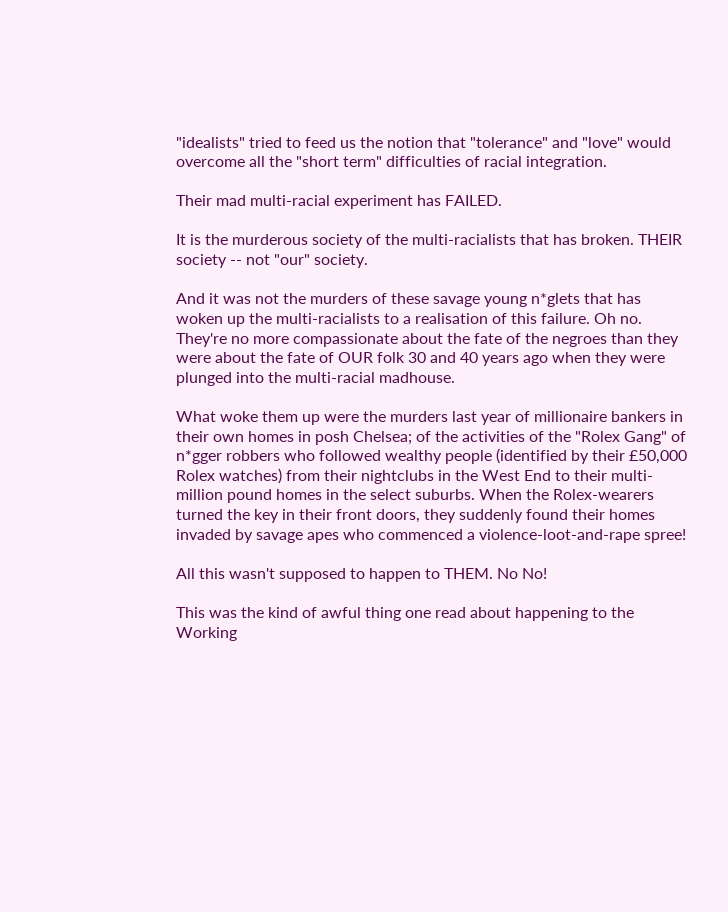"idealists" tried to feed us the notion that "tolerance" and "love" would overcome all the "short term" difficulties of racial integration.

Their mad multi-racial experiment has FAILED.

It is the murderous society of the multi-racialists that has broken. THEIR society -- not "our" society.

And it was not the murders of these savage young n*glets that has woken up the multi-racialists to a realisation of this failure. Oh no. They're no more compassionate about the fate of the negroes than they were about the fate of OUR folk 30 and 40 years ago when they were plunged into the multi-racial madhouse.

What woke them up were the murders last year of millionaire bankers in their own homes in posh Chelsea; of the activities of the "Rolex Gang" of n*gger robbers who followed wealthy people (identified by their £50,000 Rolex watches) from their nightclubs in the West End to their multi-million pound homes in the select suburbs. When the Rolex-wearers turned the key in their front doors, they suddenly found their homes invaded by savage apes who commenced a violence-loot-and-rape spree!

All this wasn't supposed to happen to THEM. No No!

This was the kind of awful thing one read about happening to the Working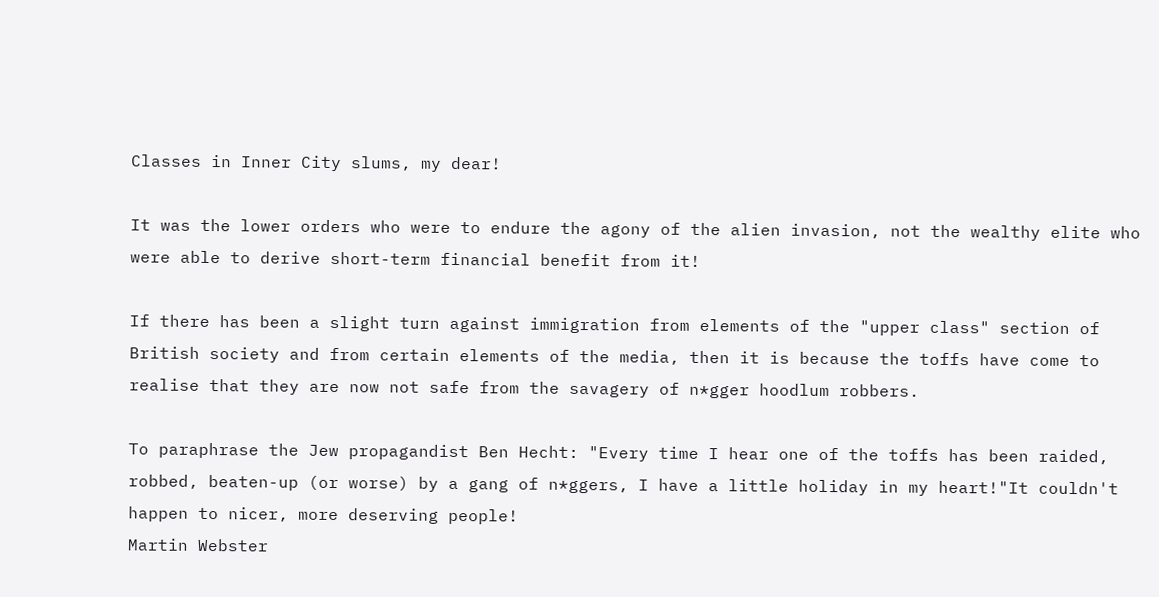Classes in Inner City slums, my dear!

It was the lower orders who were to endure the agony of the alien invasion, not the wealthy elite who were able to derive short-term financial benefit from it!

If there has been a slight turn against immigration from elements of the "upper class" section of British society and from certain elements of the media, then it is because the toffs have come to realise that they are now not safe from the savagery of n*gger hoodlum robbers.

To paraphrase the Jew propagandist Ben Hecht: "Every time I hear one of the toffs has been raided, robbed, beaten-up (or worse) by a gang of n*ggers, I have a little holiday in my heart!"It couldn't happen to nicer, more deserving people!
Martin Webster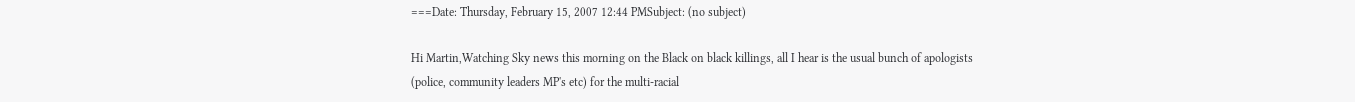===Date: Thursday, February 15, 2007 12:44 PMSubject: (no subject)

Hi Martin,Watching Sky news this morning on the Black on black killings, all I hear is the usual bunch of apologists (police, community leaders MP's etc) for the multi-racial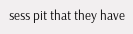sess pit that they have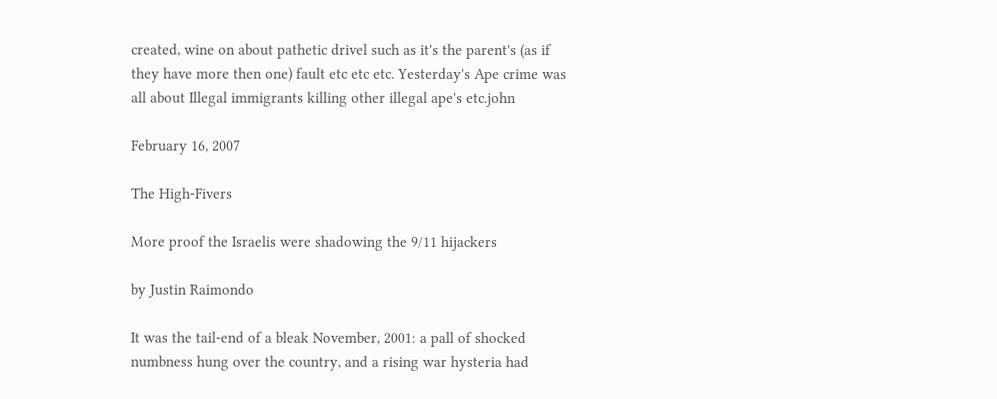created, wine on about pathetic drivel such as it's the parent's (as if they have more then one) fault etc etc etc. Yesterday's Ape crime was all about Illegal immigrants killing other illegal ape's etc.john

February 16, 2007

The High-Fivers

More proof the Israelis were shadowing the 9/11 hijackers

by Justin Raimondo

It was the tail-end of a bleak November, 2001: a pall of shocked numbness hung over the country, and a rising war hysteria had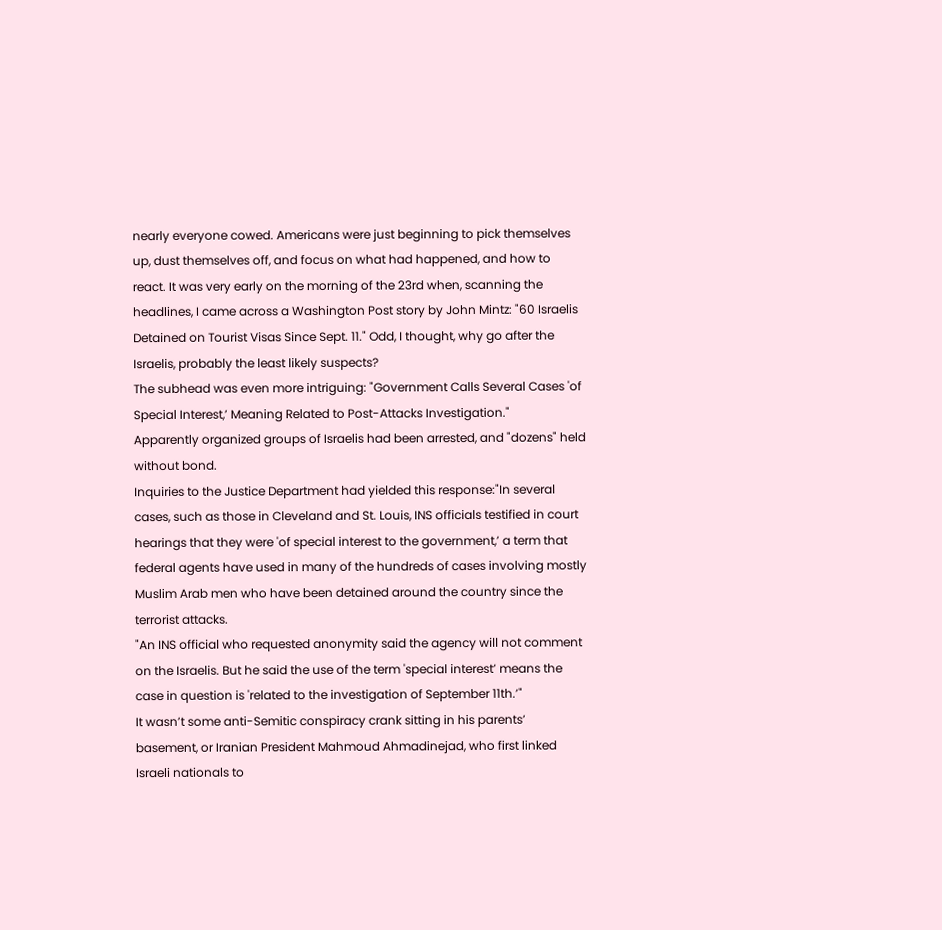nearly everyone cowed. Americans were just beginning to pick themselves up, dust themselves off, and focus on what had happened, and how to react. It was very early on the morning of the 23rd when, scanning the headlines, I came across a Washington Post story by John Mintz: "60 Israelis Detained on Tourist Visas Since Sept. 11." Odd, I thought, why go after the Israelis, probably the least likely suspects?
The subhead was even more intriguing: "Government Calls Several Cases 'of Special Interest,’ Meaning Related to Post-Attacks Investigation."
Apparently organized groups of Israelis had been arrested, and "dozens" held without bond.
Inquiries to the Justice Department had yielded this response:"In several cases, such as those in Cleveland and St. Louis, INS officials testified in court hearings that they were 'of special interest to the government,’ a term that federal agents have used in many of the hundreds of cases involving mostly Muslim Arab men who have been detained around the country since the terrorist attacks.
"An INS official who requested anonymity said the agency will not comment on the Israelis. But he said the use of the term 'special interest’ means the case in question is 'related to the investigation of September 11th.’"
It wasn’t some anti-Semitic conspiracy crank sitting in his parents’ basement, or Iranian President Mahmoud Ahmadinejad, who first linked Israeli nationals to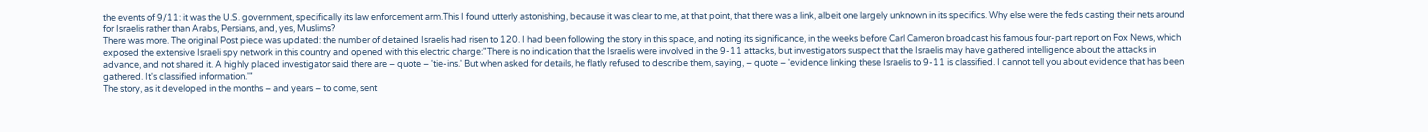the events of 9/11: it was the U.S. government, specifically its law enforcement arm.This I found utterly astonishing, because it was clear to me, at that point, that there was a link, albeit one largely unknown in its specifics. Why else were the feds casting their nets around for Israelis rather than Arabs, Persians, and, yes, Muslims?
There was more. The original Post piece was updated: the number of detained Israelis had risen to 120. I had been following the story in this space, and noting its significance, in the weeks before Carl Cameron broadcast his famous four-part report on Fox News, which exposed the extensive Israeli spy network in this country and opened with this electric charge:"There is no indication that the Israelis were involved in the 9-11 attacks, but investigators suspect that the Israelis may have gathered intelligence about the attacks in advance, and not shared it. A highly placed investigator said there are – quote – 'tie-ins.' But when asked for details, he flatly refused to describe them, saying, – quote – 'evidence linking these Israelis to 9-11 is classified. I cannot tell you about evidence that has been gathered. It's classified information.'"
The story, as it developed in the months – and years – to come, sent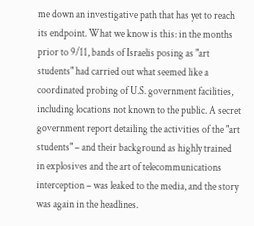me down an investigative path that has yet to reach its endpoint. What we know is this: in the months prior to 9/11, bands of Israelis posing as "art students" had carried out what seemed like a coordinated probing of U.S. government facilities, including locations not known to the public. A secret government report detailing the activities of the "art students" – and their background as highly trained in explosives and the art of telecommunications interception – was leaked to the media, and the story was again in the headlines.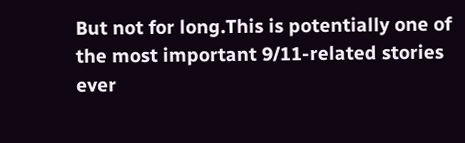But not for long.This is potentially one of the most important 9/11-related stories ever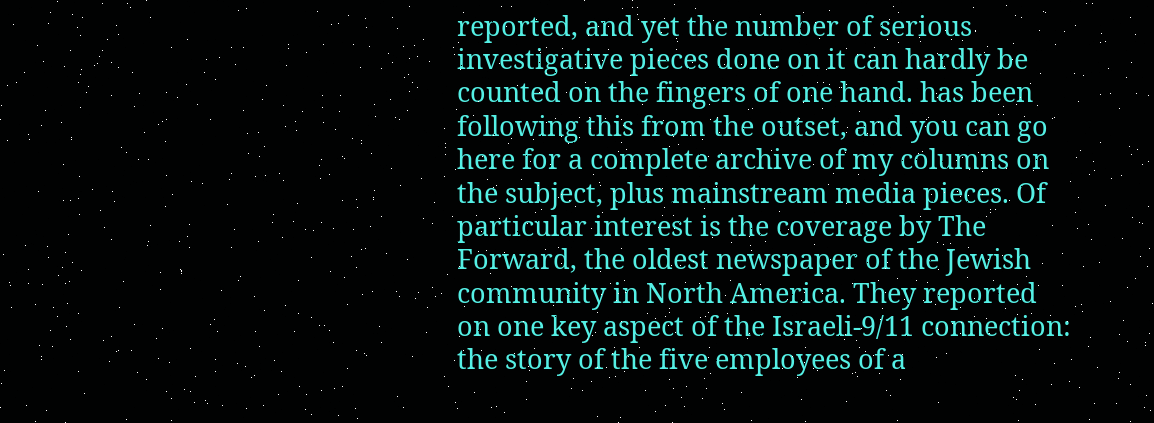reported, and yet the number of serious investigative pieces done on it can hardly be counted on the fingers of one hand. has been following this from the outset, and you can go here for a complete archive of my columns on the subject, plus mainstream media pieces. Of particular interest is the coverage by The Forward, the oldest newspaper of the Jewish community in North America. They reported on one key aspect of the Israeli-9/11 connection: the story of the five employees of a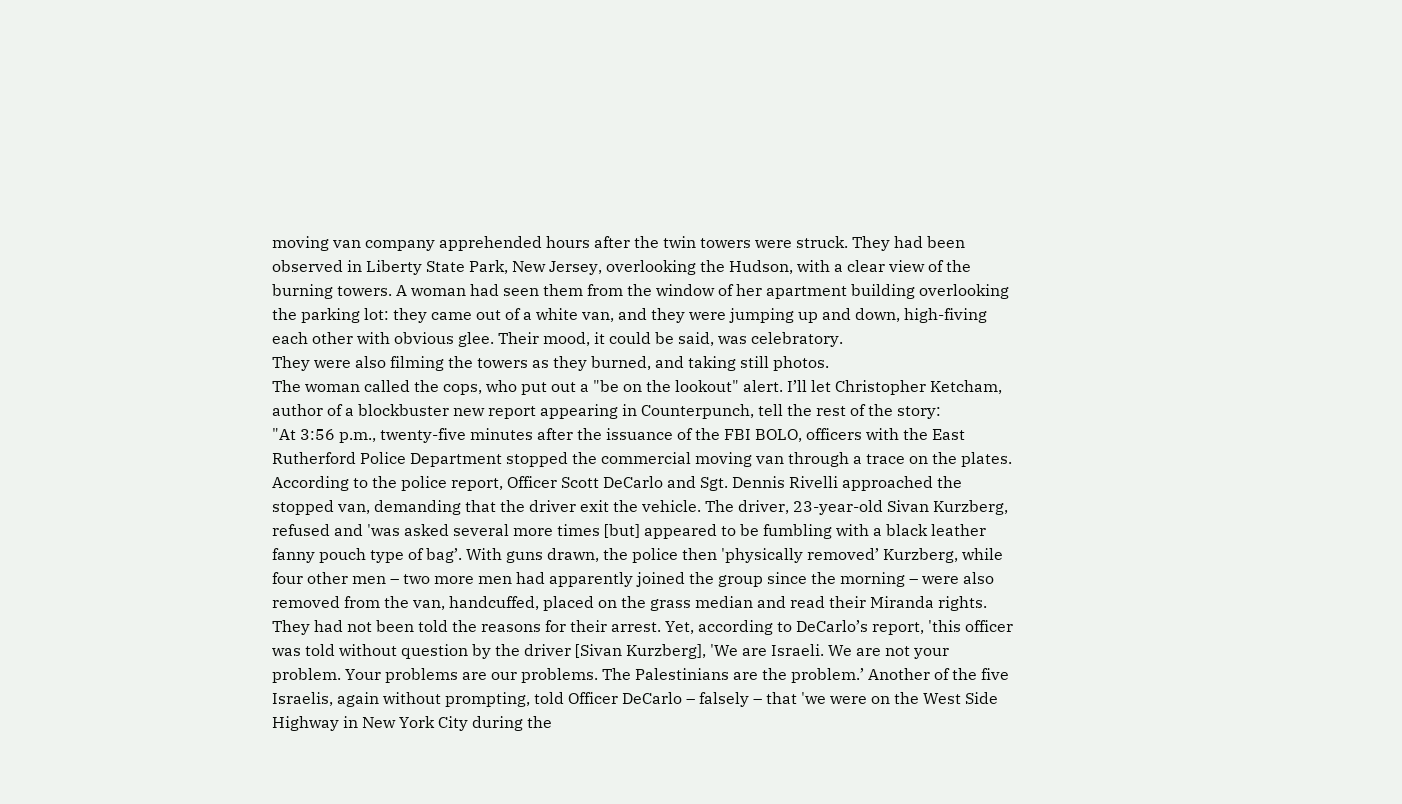moving van company apprehended hours after the twin towers were struck. They had been observed in Liberty State Park, New Jersey, overlooking the Hudson, with a clear view of the burning towers. A woman had seen them from the window of her apartment building overlooking the parking lot: they came out of a white van, and they were jumping up and down, high-fiving each other with obvious glee. Their mood, it could be said, was celebratory.
They were also filming the towers as they burned, and taking still photos.
The woman called the cops, who put out a "be on the lookout" alert. I’ll let Christopher Ketcham, author of a blockbuster new report appearing in Counterpunch, tell the rest of the story:
"At 3:56 p.m., twenty-five minutes after the issuance of the FBI BOLO, officers with the East Rutherford Police Department stopped the commercial moving van through a trace on the plates. According to the police report, Officer Scott DeCarlo and Sgt. Dennis Rivelli approached the stopped van, demanding that the driver exit the vehicle. The driver, 23-year-old Sivan Kurzberg, refused and 'was asked several more times [but] appeared to be fumbling with a black leather fanny pouch type of bag’. With guns drawn, the police then 'physically removed’ Kurzberg, while four other men – two more men had apparently joined the group since the morning – were also removed from the van, handcuffed, placed on the grass median and read their Miranda rights. They had not been told the reasons for their arrest. Yet, according to DeCarlo’s report, 'this officer was told without question by the driver [Sivan Kurzberg], 'We are Israeli. We are not your problem. Your problems are our problems. The Palestinians are the problem.’ Another of the five Israelis, again without prompting, told Officer DeCarlo – falsely – that 'we were on the West Side Highway in New York City during the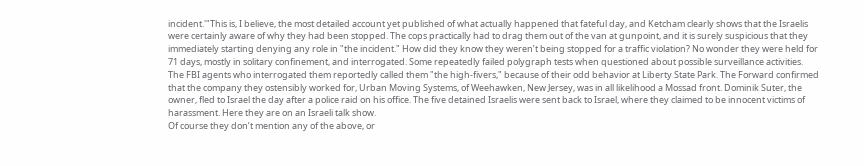incident.'"This is, I believe, the most detailed account yet published of what actually happened that fateful day, and Ketcham clearly shows that the Israelis were certainly aware of why they had been stopped. The cops practically had to drag them out of the van at gunpoint, and it is surely suspicious that they immediately starting denying any role in "the incident." How did they know they weren’t being stopped for a traffic violation? No wonder they were held for 71 days, mostly in solitary confinement, and interrogated. Some repeatedly failed polygraph tests when questioned about possible surveillance activities.
The FBI agents who interrogated them reportedly called them "the high-fivers," because of their odd behavior at Liberty State Park. The Forward confirmed that the company they ostensibly worked for, Urban Moving Systems, of Weehawken, New Jersey, was in all likelihood a Mossad front. Dominik Suter, the owner, fled to Israel the day after a police raid on his office. The five detained Israelis were sent back to Israel, where they claimed to be innocent victims of harassment. Here they are on an Israeli talk show.
Of course they don’t mention any of the above, or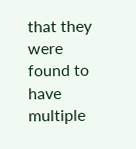that they were found to have multiple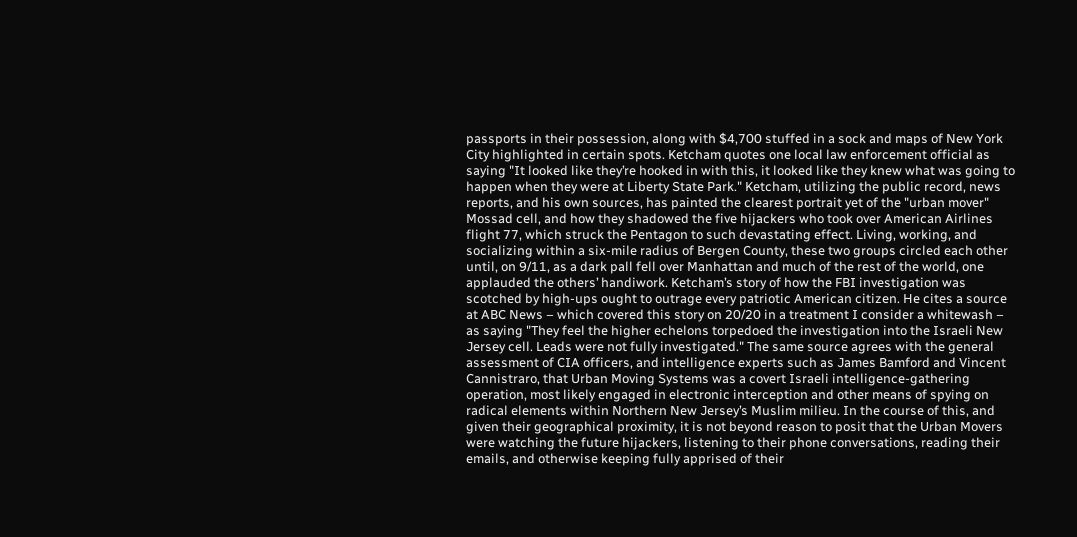passports in their possession, along with $4,700 stuffed in a sock and maps of New York City highlighted in certain spots. Ketcham quotes one local law enforcement official as saying "It looked like they’re hooked in with this, it looked like they knew what was going to happen when they were at Liberty State Park." Ketcham, utilizing the public record, news reports, and his own sources, has painted the clearest portrait yet of the "urban mover" Mossad cell, and how they shadowed the five hijackers who took over American Airlines flight 77, which struck the Pentagon to such devastating effect. Living, working, and socializing within a six-mile radius of Bergen County, these two groups circled each other until, on 9/11, as a dark pall fell over Manhattan and much of the rest of the world, one applauded the others’ handiwork. Ketcham’s story of how the FBI investigation was scotched by high-ups ought to outrage every patriotic American citizen. He cites a source at ABC News – which covered this story on 20/20 in a treatment I consider a whitewash – as saying "They feel the higher echelons torpedoed the investigation into the Israeli New Jersey cell. Leads were not fully investigated." The same source agrees with the general assessment of CIA officers, and intelligence experts such as James Bamford and Vincent Cannistraro, that Urban Moving Systems was a covert Israeli intelligence-gathering operation, most likely engaged in electronic interception and other means of spying on radical elements within Northern New Jersey’s Muslim milieu. In the course of this, and given their geographical proximity, it is not beyond reason to posit that the Urban Movers were watching the future hijackers, listening to their phone conversations, reading their emails, and otherwise keeping fully apprised of their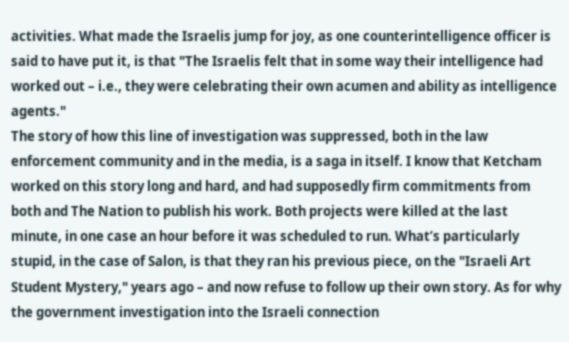activities. What made the Israelis jump for joy, as one counterintelligence officer is said to have put it, is that "The Israelis felt that in some way their intelligence had worked out – i.e., they were celebrating their own acumen and ability as intelligence agents."
The story of how this line of investigation was suppressed, both in the law enforcement community and in the media, is a saga in itself. I know that Ketcham worked on this story long and hard, and had supposedly firm commitments from both and The Nation to publish his work. Both projects were killed at the last minute, in one case an hour before it was scheduled to run. What’s particularly stupid, in the case of Salon, is that they ran his previous piece, on the "Israeli Art Student Mystery," years ago – and now refuse to follow up their own story. As for why the government investigation into the Israeli connection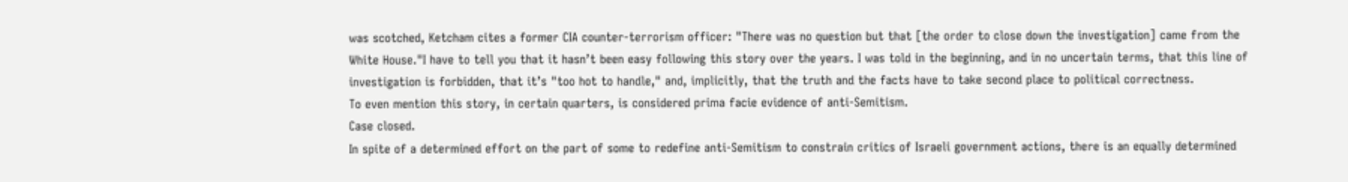was scotched, Ketcham cites a former CIA counter-terrorism officer: "There was no question but that [the order to close down the investigation] came from the White House."I have to tell you that it hasn’t been easy following this story over the years. I was told in the beginning, and in no uncertain terms, that this line of investigation is forbidden, that it’s "too hot to handle," and, implicitly, that the truth and the facts have to take second place to political correctness.
To even mention this story, in certain quarters, is considered prima facie evidence of anti-Semitism.
Case closed.
In spite of a determined effort on the part of some to redefine anti-Semitism to constrain critics of Israeli government actions, there is an equally determined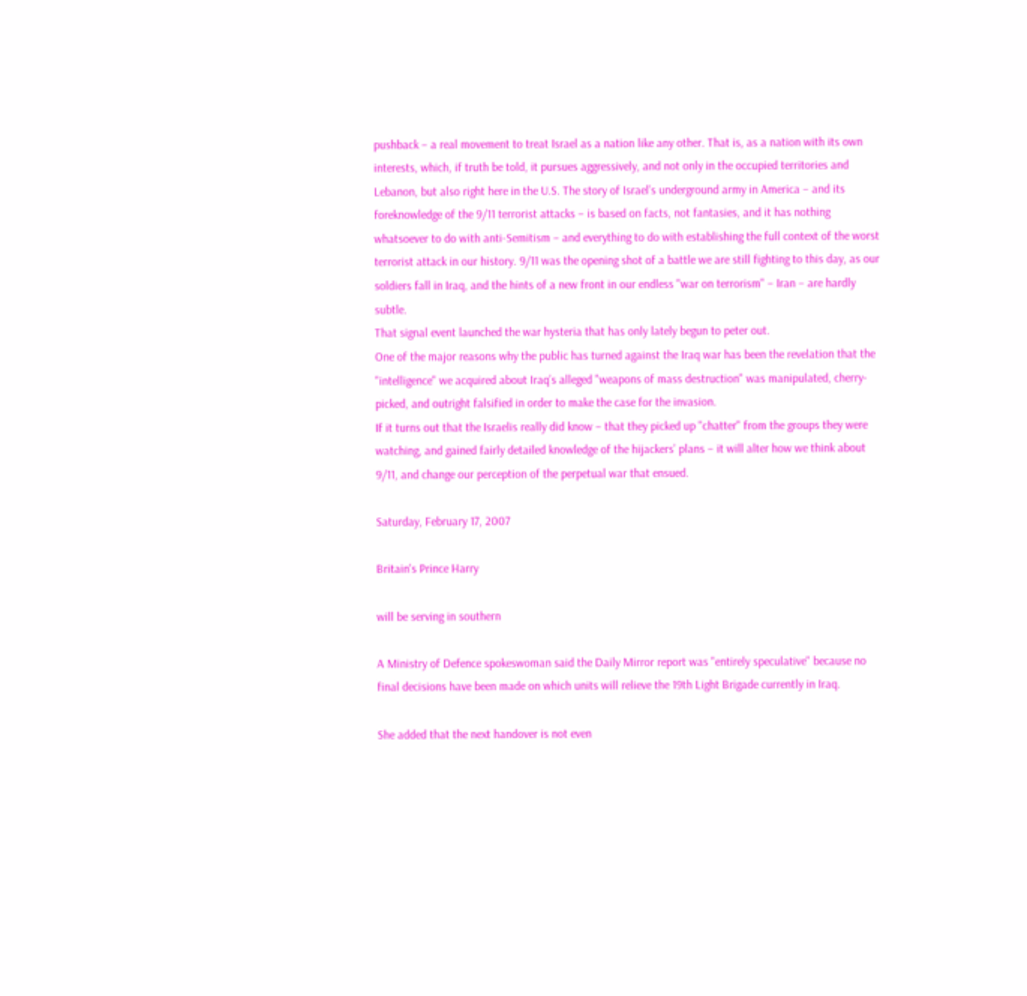pushback – a real movement to treat Israel as a nation like any other. That is, as a nation with its own interests, which, if truth be told, it pursues aggressively, and not only in the occupied territories and Lebanon, but also right here in the U.S. The story of Israel’s underground army in America – and its foreknowledge of the 9/11 terrorist attacks – is based on facts, not fantasies, and it has nothing whatsoever to do with anti-Semitism – and everything to do with establishing the full context of the worst terrorist attack in our history. 9/11 was the opening shot of a battle we are still fighting to this day, as our soldiers fall in Iraq, and the hints of a new front in our endless "war on terrorism" – Iran – are hardly subtle.
That signal event launched the war hysteria that has only lately begun to peter out.
One of the major reasons why the public has turned against the Iraq war has been the revelation that the "intelligence" we acquired about Iraq’s alleged "weapons of mass destruction" was manipulated, cherry-picked, and outright falsified in order to make the case for the invasion.
If it turns out that the Israelis really did know – that they picked up "chatter" from the groups they were watching, and gained fairly detailed knowledge of the hijackers’ plans – it will alter how we think about 9/11, and change our perception of the perpetual war that ensued.

Saturday, February 17, 2007

Britain's Prince Harry

will be serving in southern

A Ministry of Defence spokeswoman said the Daily Mirror report was "entirely speculative" because no final decisions have been made on which units will relieve the 19th Light Brigade currently in Iraq.

She added that the next handover is not even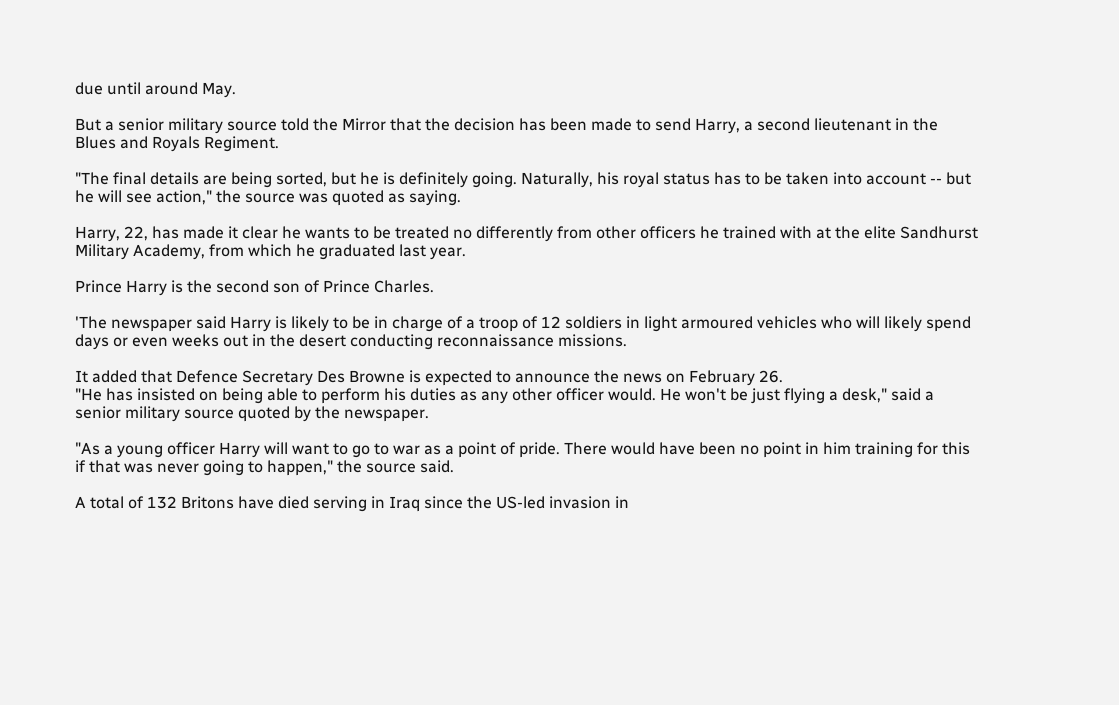due until around May.

But a senior military source told the Mirror that the decision has been made to send Harry, a second lieutenant in the Blues and Royals Regiment.

"The final details are being sorted, but he is definitely going. Naturally, his royal status has to be taken into account -- but he will see action," the source was quoted as saying.

Harry, 22, has made it clear he wants to be treated no differently from other officers he trained with at the elite Sandhurst Military Academy, from which he graduated last year.

Prince Harry is the second son of Prince Charles.

'The newspaper said Harry is likely to be in charge of a troop of 12 soldiers in light armoured vehicles who will likely spend days or even weeks out in the desert conducting reconnaissance missions.

It added that Defence Secretary Des Browne is expected to announce the news on February 26.
"He has insisted on being able to perform his duties as any other officer would. He won't be just flying a desk," said a senior military source quoted by the newspaper.

"As a young officer Harry will want to go to war as a point of pride. There would have been no point in him training for this if that was never going to happen," the source said.

A total of 132 Britons have died serving in Iraq since the US-led invasion in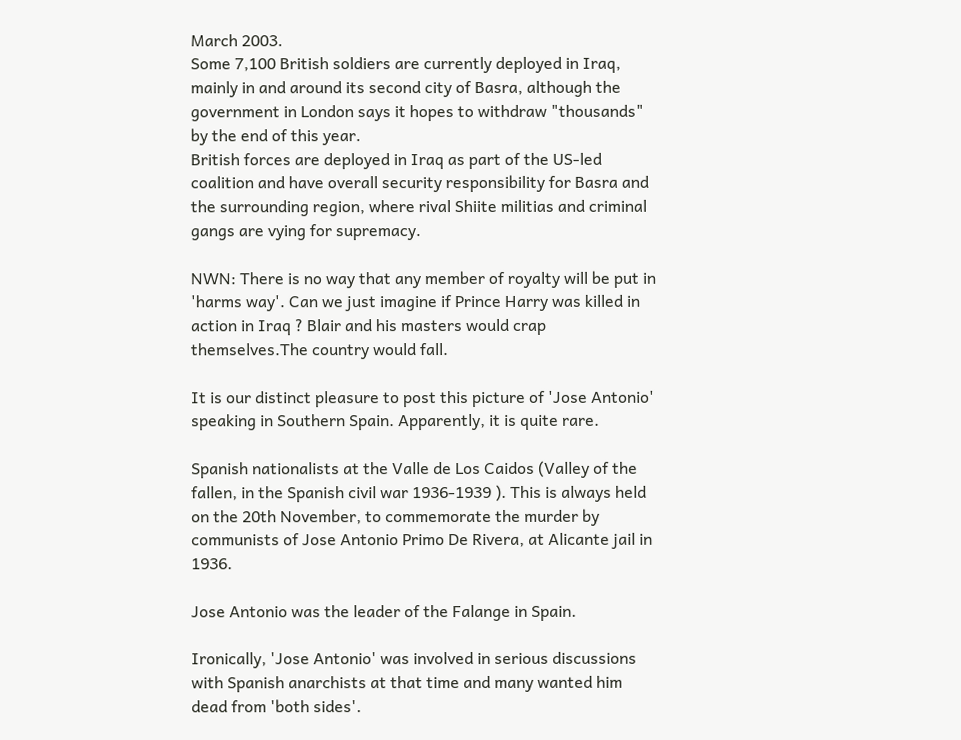March 2003.
Some 7,100 British soldiers are currently deployed in Iraq, mainly in and around its second city of Basra, although the government in London says it hopes to withdraw "thousands" by the end of this year.
British forces are deployed in Iraq as part of the US-led coalition and have overall security responsibility for Basra and the surrounding region, where rival Shiite militias and criminal gangs are vying for supremacy.

NWN: There is no way that any member of royalty will be put in 'harms way'. Can we just imagine if Prince Harry was killed in action in Iraq ? Blair and his masters would crap themselves.The country would fall.

It is our distinct pleasure to post this picture of 'Jose Antonio' speaking in Southern Spain. Apparently, it is quite rare.

Spanish nationalists at the Valle de Los Caidos (Valley of the fallen, in the Spanish civil war 1936-1939 ). This is always held on the 20th November, to commemorate the murder by communists of Jose Antonio Primo De Rivera, at Alicante jail in 1936.

Jose Antonio was the leader of the Falange in Spain.

Ironically, 'Jose Antonio' was involved in serious discussions with Spanish anarchists at that time and many wanted him dead from 'both sides'.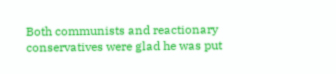Both communists and reactionary conservatives were glad he was put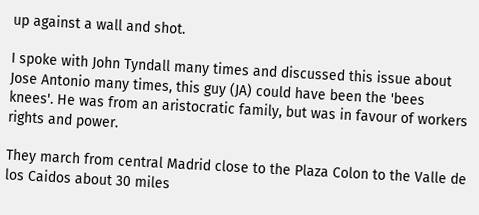up against a wall and shot.

I spoke with John Tyndall many times and discussed this issue about Jose Antonio many times, this guy (JA) could have been the 'bees knees'. He was from an aristocratic family, but was in favour of workers rights and power.

They march from central Madrid close to the Plaza Colon to the Valle de los Caidos about 30 miles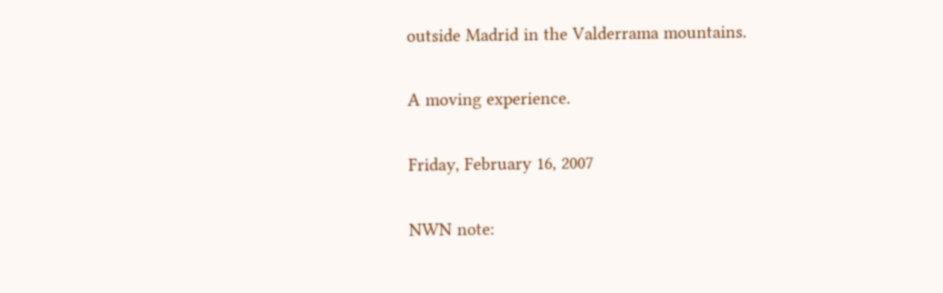outside Madrid in the Valderrama mountains.

A moving experience.

Friday, February 16, 2007

NWN note: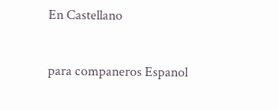En Castellano

para companeros Espanol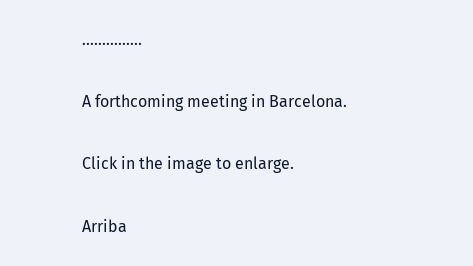...............

A forthcoming meeting in Barcelona.

Click in the image to enlarge.

Arriba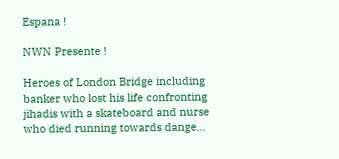Espana !

NWN Presente !

Heroes of London Bridge including banker who lost his life confronting jihadis with a skateboard and nurse who died running towards dange...